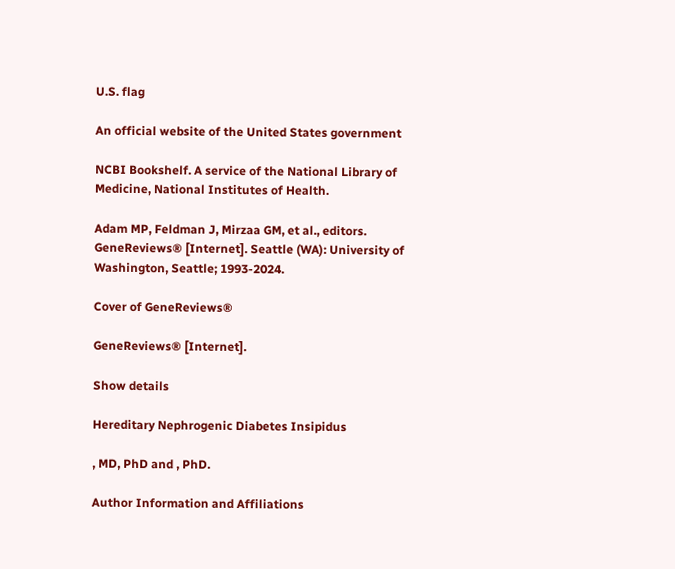U.S. flag

An official website of the United States government

NCBI Bookshelf. A service of the National Library of Medicine, National Institutes of Health.

Adam MP, Feldman J, Mirzaa GM, et al., editors. GeneReviews® [Internet]. Seattle (WA): University of Washington, Seattle; 1993-2024.

Cover of GeneReviews®

GeneReviews® [Internet].

Show details

Hereditary Nephrogenic Diabetes Insipidus

, MD, PhD and , PhD.

Author Information and Affiliations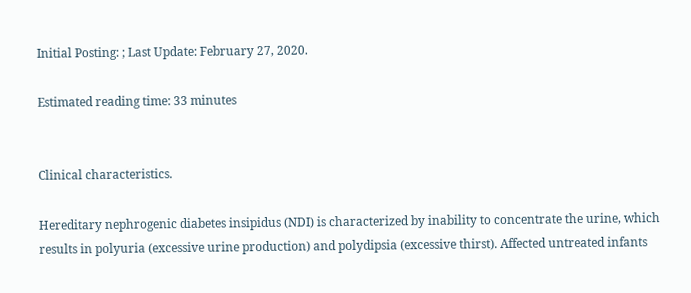Initial Posting: ; Last Update: February 27, 2020.

Estimated reading time: 33 minutes


Clinical characteristics.

Hereditary nephrogenic diabetes insipidus (NDI) is characterized by inability to concentrate the urine, which results in polyuria (excessive urine production) and polydipsia (excessive thirst). Affected untreated infants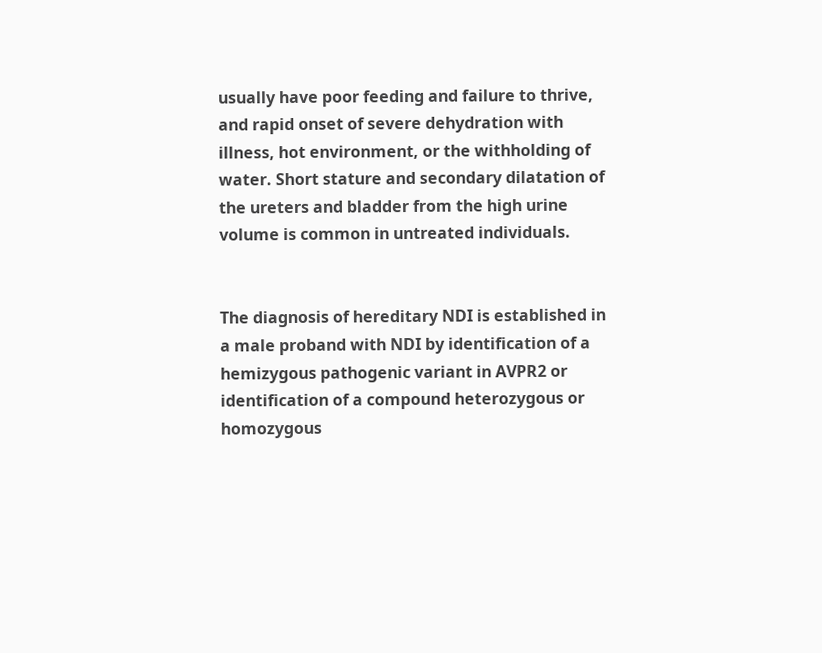usually have poor feeding and failure to thrive, and rapid onset of severe dehydration with illness, hot environment, or the withholding of water. Short stature and secondary dilatation of the ureters and bladder from the high urine volume is common in untreated individuals.


The diagnosis of hereditary NDI is established in a male proband with NDI by identification of a hemizygous pathogenic variant in AVPR2 or identification of a compound heterozygous or homozygous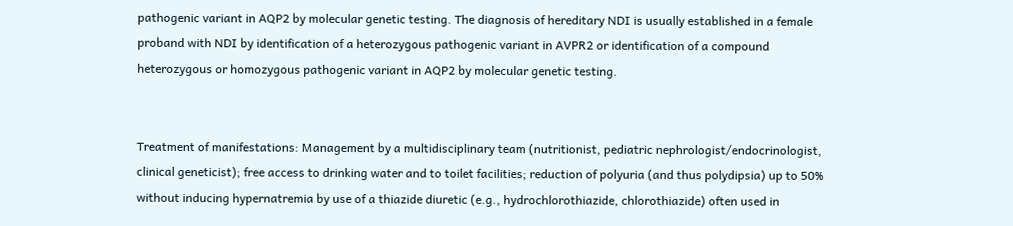pathogenic variant in AQP2 by molecular genetic testing. The diagnosis of hereditary NDI is usually established in a female proband with NDI by identification of a heterozygous pathogenic variant in AVPR2 or identification of a compound heterozygous or homozygous pathogenic variant in AQP2 by molecular genetic testing.


Treatment of manifestations: Management by a multidisciplinary team (nutritionist, pediatric nephrologist/endocrinologist, clinical geneticist); free access to drinking water and to toilet facilities; reduction of polyuria (and thus polydipsia) up to 50% without inducing hypernatremia by use of a thiazide diuretic (e.g., hydrochlorothiazide, chlorothiazide) often used in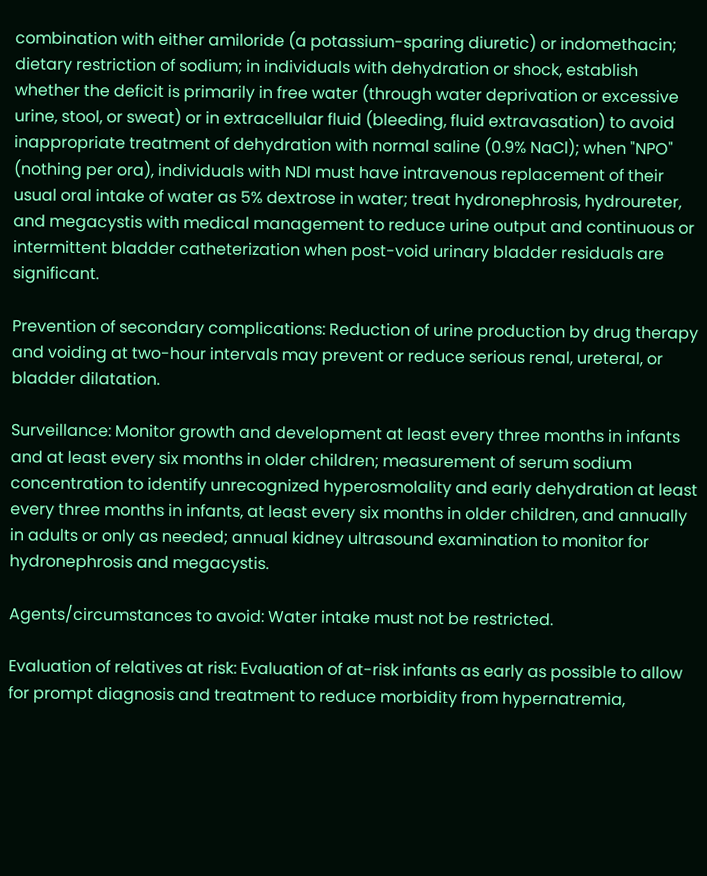combination with either amiloride (a potassium-sparing diuretic) or indomethacin; dietary restriction of sodium; in individuals with dehydration or shock, establish whether the deficit is primarily in free water (through water deprivation or excessive urine, stool, or sweat) or in extracellular fluid (bleeding, fluid extravasation) to avoid inappropriate treatment of dehydration with normal saline (0.9% NaCl); when "NPO" (nothing per ora), individuals with NDI must have intravenous replacement of their usual oral intake of water as 5% dextrose in water; treat hydronephrosis, hydroureter, and megacystis with medical management to reduce urine output and continuous or intermittent bladder catheterization when post-void urinary bladder residuals are significant.

Prevention of secondary complications: Reduction of urine production by drug therapy and voiding at two-hour intervals may prevent or reduce serious renal, ureteral, or bladder dilatation.

Surveillance: Monitor growth and development at least every three months in infants and at least every six months in older children; measurement of serum sodium concentration to identify unrecognized hyperosmolality and early dehydration at least every three months in infants, at least every six months in older children, and annually in adults or only as needed; annual kidney ultrasound examination to monitor for hydronephrosis and megacystis.

Agents/circumstances to avoid: Water intake must not be restricted.

Evaluation of relatives at risk: Evaluation of at-risk infants as early as possible to allow for prompt diagnosis and treatment to reduce morbidity from hypernatremia,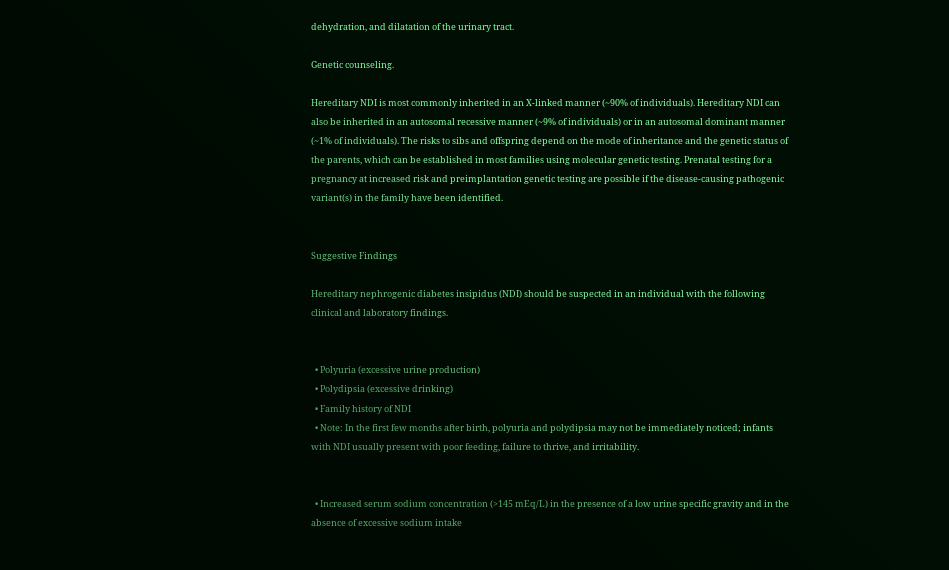dehydration, and dilatation of the urinary tract.

Genetic counseling.

Hereditary NDI is most commonly inherited in an X-linked manner (~90% of individuals). Hereditary NDI can also be inherited in an autosomal recessive manner (~9% of individuals) or in an autosomal dominant manner (~1% of individuals). The risks to sibs and offspring depend on the mode of inheritance and the genetic status of the parents, which can be established in most families using molecular genetic testing. Prenatal testing for a pregnancy at increased risk and preimplantation genetic testing are possible if the disease-causing pathogenic variant(s) in the family have been identified.


Suggestive Findings

Hereditary nephrogenic diabetes insipidus (NDI) should be suspected in an individual with the following clinical and laboratory findings.


  • Polyuria (excessive urine production)
  • Polydipsia (excessive drinking)
  • Family history of NDI
  • Note: In the first few months after birth, polyuria and polydipsia may not be immediately noticed; infants with NDI usually present with poor feeding, failure to thrive, and irritability.


  • Increased serum sodium concentration (>145 mEq/L) in the presence of a low urine specific gravity and in the absence of excessive sodium intake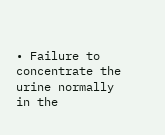• Failure to concentrate the urine normally in the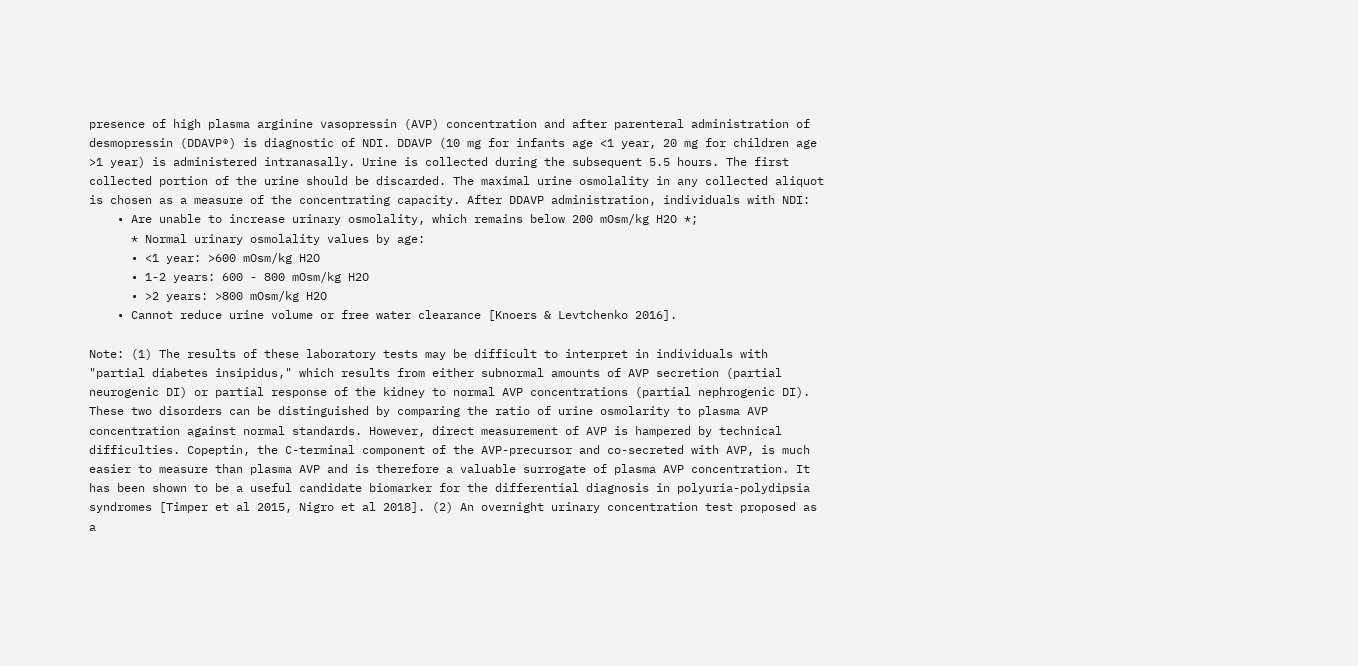presence of high plasma arginine vasopressin (AVP) concentration and after parenteral administration of desmopressin (DDAVP®) is diagnostic of NDI. DDAVP (10 mg for infants age <1 year, 20 mg for children age >1 year) is administered intranasally. Urine is collected during the subsequent 5.5 hours. The first collected portion of the urine should be discarded. The maximal urine osmolality in any collected aliquot is chosen as a measure of the concentrating capacity. After DDAVP administration, individuals with NDI:
    • Are unable to increase urinary osmolality, which remains below 200 mOsm/kg H2O *;
      * Normal urinary osmolality values by age:
      • <1 year: >600 mOsm/kg H2O
      • 1-2 years: 600 - 800 mOsm/kg H2O
      • >2 years: >800 mOsm/kg H2O
    • Cannot reduce urine volume or free water clearance [Knoers & Levtchenko 2016].

Note: (1) The results of these laboratory tests may be difficult to interpret in individuals with "partial diabetes insipidus," which results from either subnormal amounts of AVP secretion (partial neurogenic DI) or partial response of the kidney to normal AVP concentrations (partial nephrogenic DI). These two disorders can be distinguished by comparing the ratio of urine osmolarity to plasma AVP concentration against normal standards. However, direct measurement of AVP is hampered by technical difficulties. Copeptin, the C-terminal component of the AVP-precursor and co-secreted with AVP, is much easier to measure than plasma AVP and is therefore a valuable surrogate of plasma AVP concentration. It has been shown to be a useful candidate biomarker for the differential diagnosis in polyuria-polydipsia syndromes [Timper et al 2015, Nigro et al 2018]. (2) An overnight urinary concentration test proposed as a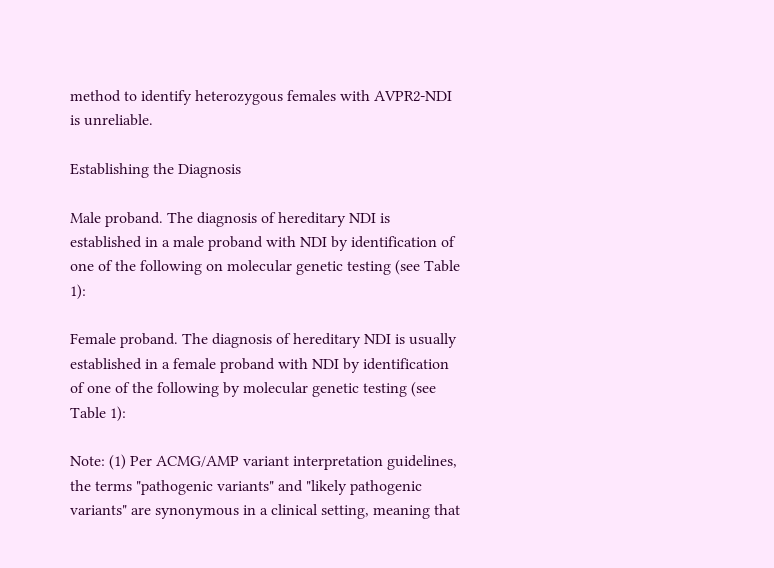method to identify heterozygous females with AVPR2-NDI is unreliable.

Establishing the Diagnosis

Male proband. The diagnosis of hereditary NDI is established in a male proband with NDI by identification of one of the following on molecular genetic testing (see Table 1):

Female proband. The diagnosis of hereditary NDI is usually established in a female proband with NDI by identification of one of the following by molecular genetic testing (see Table 1):

Note: (1) Per ACMG/AMP variant interpretation guidelines, the terms "pathogenic variants" and "likely pathogenic variants" are synonymous in a clinical setting, meaning that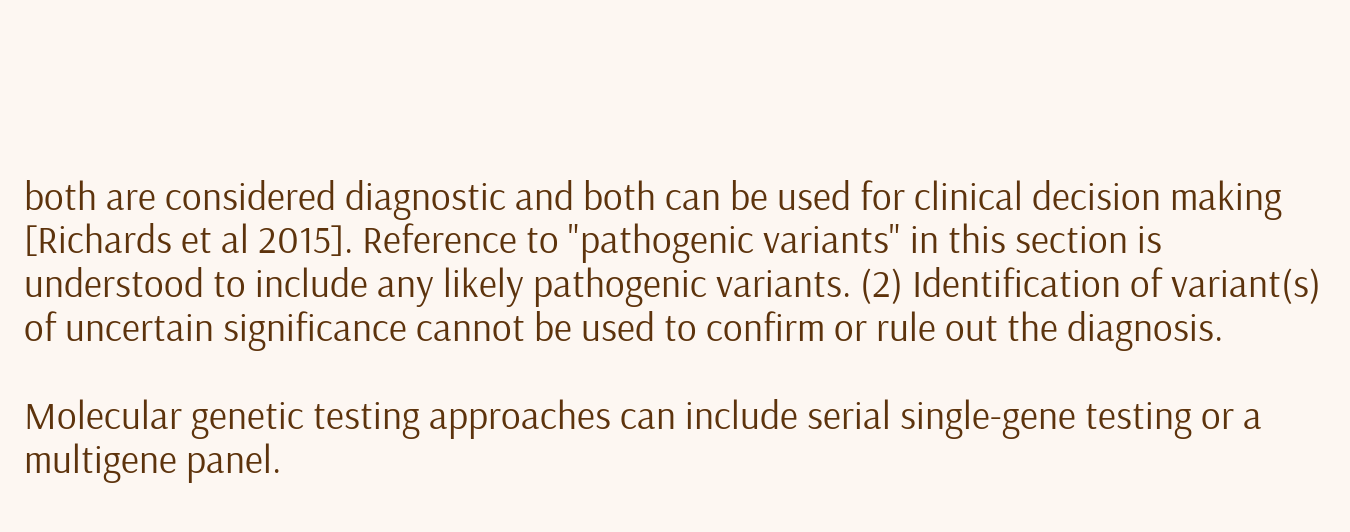both are considered diagnostic and both can be used for clinical decision making [Richards et al 2015]. Reference to "pathogenic variants" in this section is understood to include any likely pathogenic variants. (2) Identification of variant(s) of uncertain significance cannot be used to confirm or rule out the diagnosis.

Molecular genetic testing approaches can include serial single-gene testing or a multigene panel.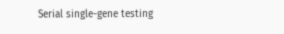Serial single-gene testing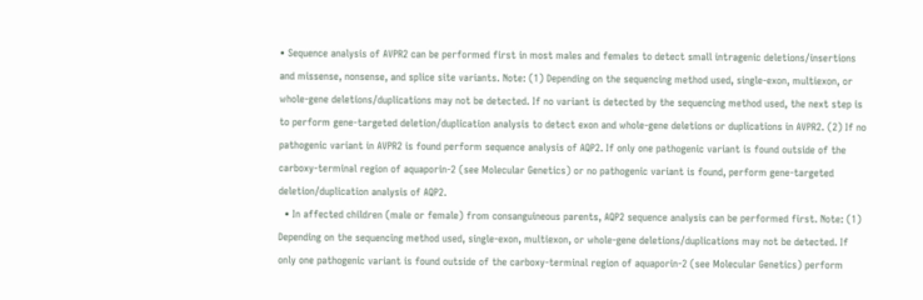• Sequence analysis of AVPR2 can be performed first in most males and females to detect small intragenic deletions/insertions and missense, nonsense, and splice site variants. Note: (1) Depending on the sequencing method used, single-exon, multiexon, or whole-gene deletions/duplications may not be detected. If no variant is detected by the sequencing method used, the next step is to perform gene-targeted deletion/duplication analysis to detect exon and whole-gene deletions or duplications in AVPR2. (2) If no pathogenic variant in AVPR2 is found perform sequence analysis of AQP2. If only one pathogenic variant is found outside of the carboxy-terminal region of aquaporin-2 (see Molecular Genetics) or no pathogenic variant is found, perform gene-targeted deletion/duplication analysis of AQP2.
  • In affected children (male or female) from consanguineous parents, AQP2 sequence analysis can be performed first. Note: (1) Depending on the sequencing method used, single-exon, multiexon, or whole-gene deletions/duplications may not be detected. If only one pathogenic variant is found outside of the carboxy-terminal region of aquaporin-2 (see Molecular Genetics) perform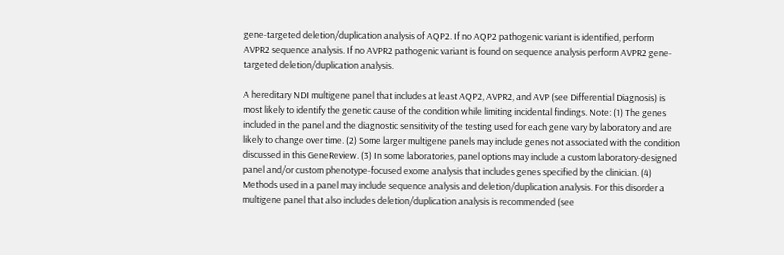gene-targeted deletion/duplication analysis of AQP2. If no AQP2 pathogenic variant is identified, perform AVPR2 sequence analysis. If no AVPR2 pathogenic variant is found on sequence analysis perform AVPR2 gene-targeted deletion/duplication analysis.

A hereditary NDI multigene panel that includes at least AQP2, AVPR2, and AVP (see Differential Diagnosis) is most likely to identify the genetic cause of the condition while limiting incidental findings. Note: (1) The genes included in the panel and the diagnostic sensitivity of the testing used for each gene vary by laboratory and are likely to change over time. (2) Some larger multigene panels may include genes not associated with the condition discussed in this GeneReview. (3) In some laboratories, panel options may include a custom laboratory-designed panel and/or custom phenotype-focused exome analysis that includes genes specified by the clinician. (4) Methods used in a panel may include sequence analysis and deletion/duplication analysis. For this disorder a multigene panel that also includes deletion/duplication analysis is recommended (see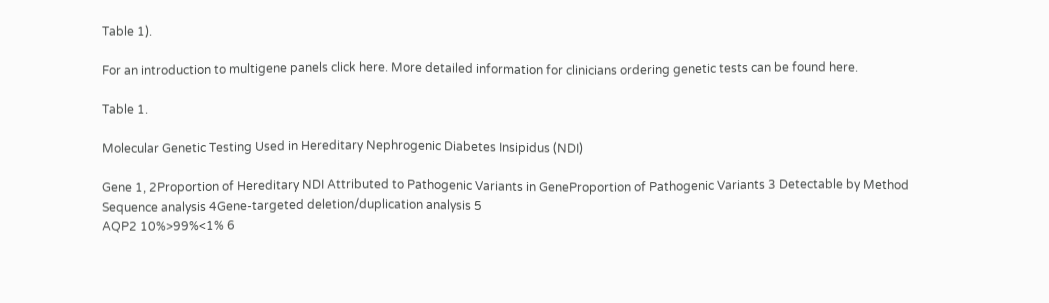Table 1).

For an introduction to multigene panels click here. More detailed information for clinicians ordering genetic tests can be found here.

Table 1.

Molecular Genetic Testing Used in Hereditary Nephrogenic Diabetes Insipidus (NDI)

Gene 1, 2Proportion of Hereditary NDI Attributed to Pathogenic Variants in GeneProportion of Pathogenic Variants 3 Detectable by Method
Sequence analysis 4Gene-targeted deletion/duplication analysis 5
AQP2 10%>99%<1% 6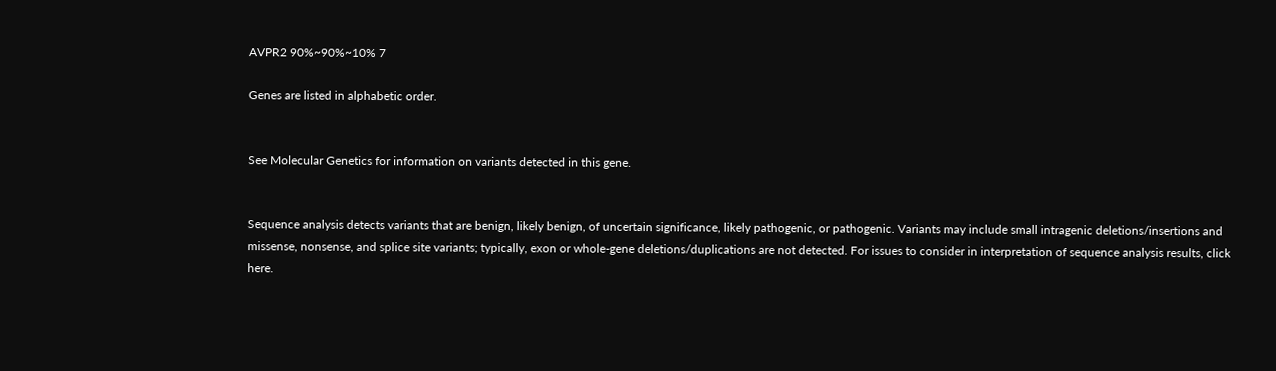AVPR2 90%~90%~10% 7

Genes are listed in alphabetic order.


See Molecular Genetics for information on variants detected in this gene.


Sequence analysis detects variants that are benign, likely benign, of uncertain significance, likely pathogenic, or pathogenic. Variants may include small intragenic deletions/insertions and missense, nonsense, and splice site variants; typically, exon or whole-gene deletions/duplications are not detected. For issues to consider in interpretation of sequence analysis results, click here.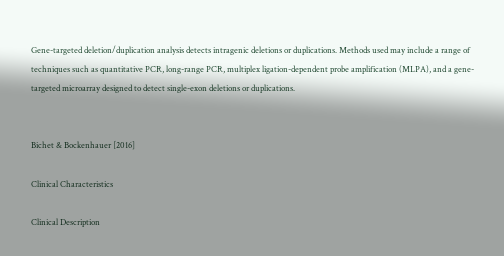Gene-targeted deletion/duplication analysis detects intragenic deletions or duplications. Methods used may include a range of techniques such as quantitative PCR, long-range PCR, multiplex ligation-dependent probe amplification (MLPA), and a gene-targeted microarray designed to detect single-exon deletions or duplications.


Bichet & Bockenhauer [2016]

Clinical Characteristics

Clinical Description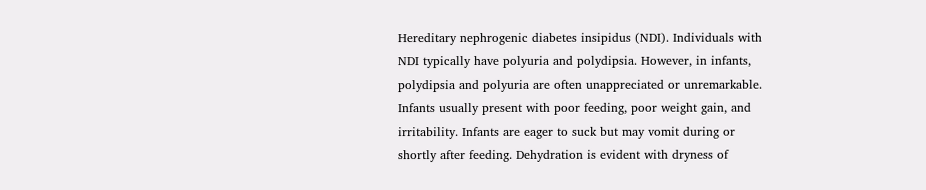Hereditary nephrogenic diabetes insipidus (NDI). Individuals with NDI typically have polyuria and polydipsia. However, in infants, polydipsia and polyuria are often unappreciated or unremarkable. Infants usually present with poor feeding, poor weight gain, and irritability. Infants are eager to suck but may vomit during or shortly after feeding. Dehydration is evident with dryness of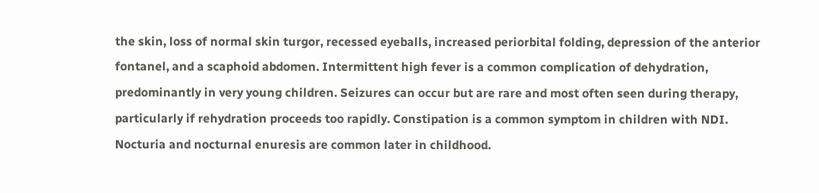the skin, loss of normal skin turgor, recessed eyeballs, increased periorbital folding, depression of the anterior fontanel, and a scaphoid abdomen. Intermittent high fever is a common complication of dehydration, predominantly in very young children. Seizures can occur but are rare and most often seen during therapy, particularly if rehydration proceeds too rapidly. Constipation is a common symptom in children with NDI. Nocturia and nocturnal enuresis are common later in childhood.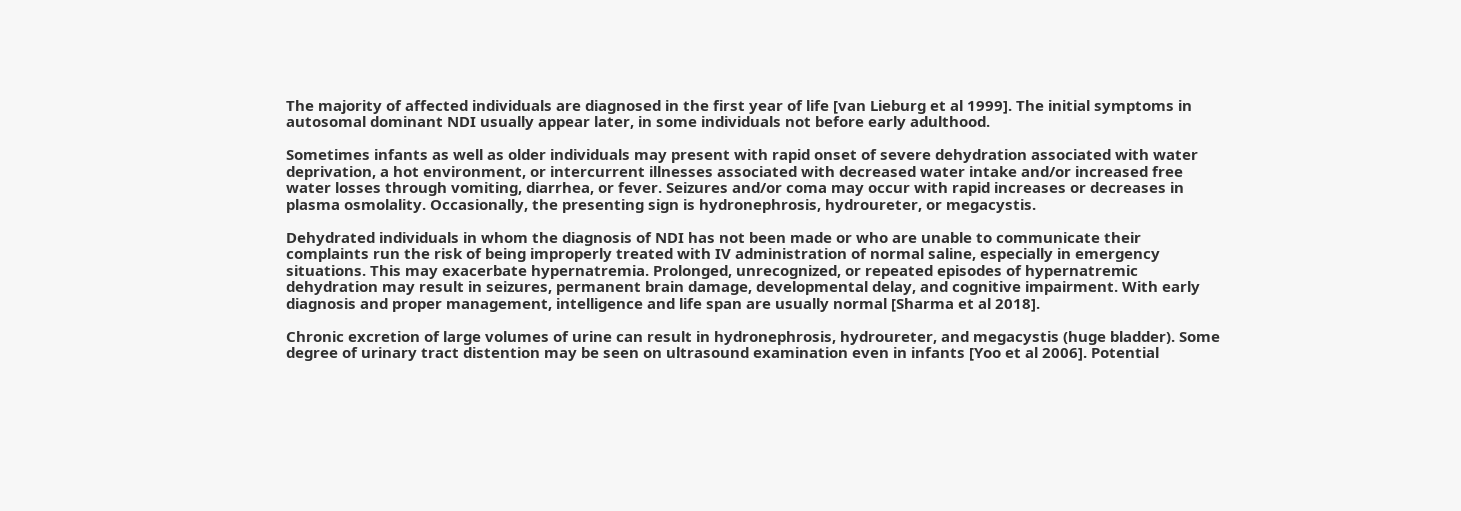The majority of affected individuals are diagnosed in the first year of life [van Lieburg et al 1999]. The initial symptoms in autosomal dominant NDI usually appear later, in some individuals not before early adulthood.

Sometimes infants as well as older individuals may present with rapid onset of severe dehydration associated with water deprivation, a hot environment, or intercurrent illnesses associated with decreased water intake and/or increased free water losses through vomiting, diarrhea, or fever. Seizures and/or coma may occur with rapid increases or decreases in plasma osmolality. Occasionally, the presenting sign is hydronephrosis, hydroureter, or megacystis.

Dehydrated individuals in whom the diagnosis of NDI has not been made or who are unable to communicate their complaints run the risk of being improperly treated with IV administration of normal saline, especially in emergency situations. This may exacerbate hypernatremia. Prolonged, unrecognized, or repeated episodes of hypernatremic dehydration may result in seizures, permanent brain damage, developmental delay, and cognitive impairment. With early diagnosis and proper management, intelligence and life span are usually normal [Sharma et al 2018].

Chronic excretion of large volumes of urine can result in hydronephrosis, hydroureter, and megacystis (huge bladder). Some degree of urinary tract distention may be seen on ultrasound examination even in infants [Yoo et al 2006]. Potential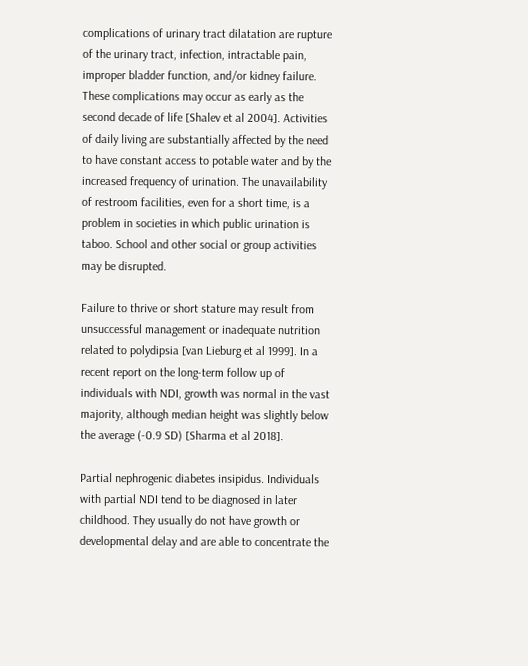complications of urinary tract dilatation are rupture of the urinary tract, infection, intractable pain, improper bladder function, and/or kidney failure. These complications may occur as early as the second decade of life [Shalev et al 2004]. Activities of daily living are substantially affected by the need to have constant access to potable water and by the increased frequency of urination. The unavailability of restroom facilities, even for a short time, is a problem in societies in which public urination is taboo. School and other social or group activities may be disrupted.

Failure to thrive or short stature may result from unsuccessful management or inadequate nutrition related to polydipsia [van Lieburg et al 1999]. In a recent report on the long-term follow up of individuals with NDI, growth was normal in the vast majority, although median height was slightly below the average (-0.9 SD) [Sharma et al 2018].

Partial nephrogenic diabetes insipidus. Individuals with partial NDI tend to be diagnosed in later childhood. They usually do not have growth or developmental delay and are able to concentrate the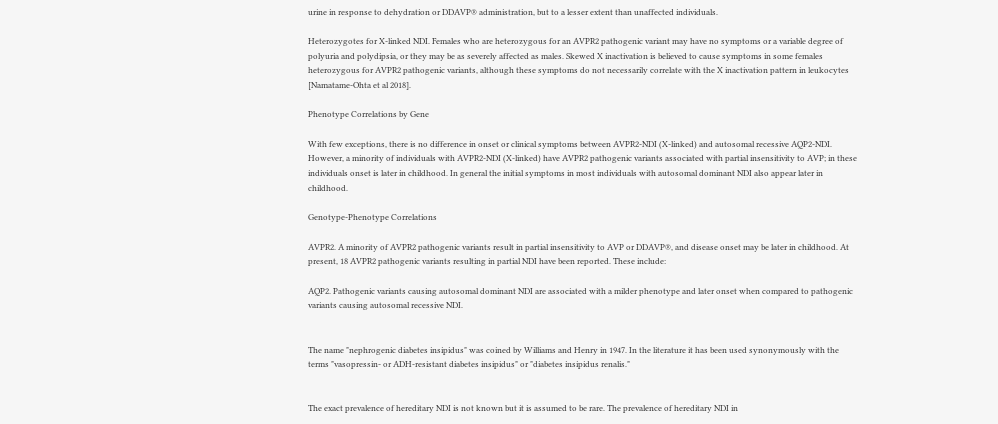urine in response to dehydration or DDAVP® administration, but to a lesser extent than unaffected individuals.

Heterozygotes for X-linked NDI. Females who are heterozygous for an AVPR2 pathogenic variant may have no symptoms or a variable degree of polyuria and polydipsia, or they may be as severely affected as males. Skewed X inactivation is believed to cause symptoms in some females heterozygous for AVPR2 pathogenic variants, although these symptoms do not necessarily correlate with the X inactivation pattern in leukocytes [Namatame-Ohta et al 2018].

Phenotype Correlations by Gene

With few exceptions, there is no difference in onset or clinical symptoms between AVPR2-NDI (X-linked) and autosomal recessive AQP2-NDI. However, a minority of individuals with AVPR2-NDI (X-linked) have AVPR2 pathogenic variants associated with partial insensitivity to AVP; in these individuals onset is later in childhood. In general the initial symptoms in most individuals with autosomal dominant NDI also appear later in childhood.

Genotype-Phenotype Correlations

AVPR2. A minority of AVPR2 pathogenic variants result in partial insensitivity to AVP or DDAVP®, and disease onset may be later in childhood. At present, 18 AVPR2 pathogenic variants resulting in partial NDI have been reported. These include:

AQP2. Pathogenic variants causing autosomal dominant NDI are associated with a milder phenotype and later onset when compared to pathogenic variants causing autosomal recessive NDI.


The name "nephrogenic diabetes insipidus" was coined by Williams and Henry in 1947. In the literature it has been used synonymously with the terms "vasopressin- or ADH-resistant diabetes insipidus" or "diabetes insipidus renalis."


The exact prevalence of hereditary NDI is not known but it is assumed to be rare. The prevalence of hereditary NDI in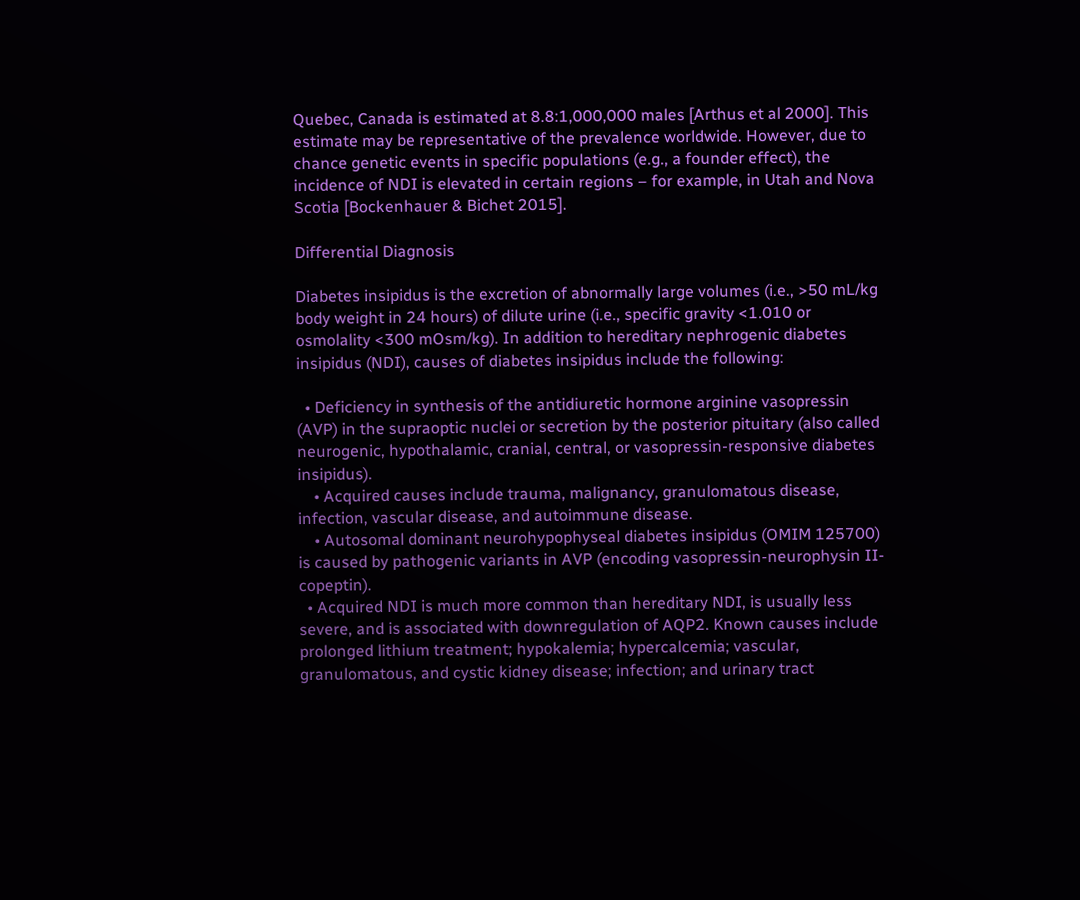Quebec, Canada is estimated at 8.8:1,000,000 males [Arthus et al 2000]. This estimate may be representative of the prevalence worldwide. However, due to chance genetic events in specific populations (e.g., a founder effect), the incidence of NDI is elevated in certain regions – for example, in Utah and Nova Scotia [Bockenhauer & Bichet 2015].

Differential Diagnosis

Diabetes insipidus is the excretion of abnormally large volumes (i.e., >50 mL/kg body weight in 24 hours) of dilute urine (i.e., specific gravity <1.010 or osmolality <300 mOsm/kg). In addition to hereditary nephrogenic diabetes insipidus (NDI), causes of diabetes insipidus include the following:

  • Deficiency in synthesis of the antidiuretic hormone arginine vasopressin (AVP) in the supraoptic nuclei or secretion by the posterior pituitary (also called neurogenic, hypothalamic, cranial, central, or vasopressin-responsive diabetes insipidus).
    • Acquired causes include trauma, malignancy, granulomatous disease, infection, vascular disease, and autoimmune disease.
    • Autosomal dominant neurohypophyseal diabetes insipidus (OMIM 125700) is caused by pathogenic variants in AVP (encoding vasopressin-neurophysin II-copeptin).
  • Acquired NDI is much more common than hereditary NDI, is usually less severe, and is associated with downregulation of AQP2. Known causes include prolonged lithium treatment; hypokalemia; hypercalcemia; vascular, granulomatous, and cystic kidney disease; infection; and urinary tract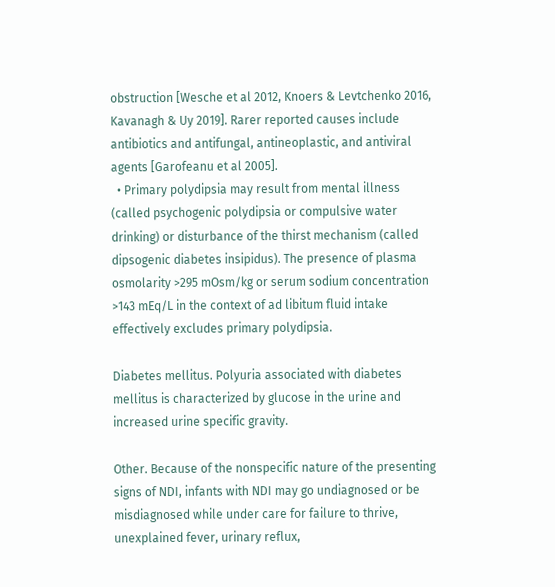obstruction [Wesche et al 2012, Knoers & Levtchenko 2016, Kavanagh & Uy 2019]. Rarer reported causes include antibiotics and antifungal, antineoplastic, and antiviral agents [Garofeanu et al 2005].
  • Primary polydipsia may result from mental illness (called psychogenic polydipsia or compulsive water drinking) or disturbance of the thirst mechanism (called dipsogenic diabetes insipidus). The presence of plasma osmolarity >295 mOsm/kg or serum sodium concentration >143 mEq/L in the context of ad libitum fluid intake effectively excludes primary polydipsia.

Diabetes mellitus. Polyuria associated with diabetes mellitus is characterized by glucose in the urine and increased urine specific gravity.

Other. Because of the nonspecific nature of the presenting signs of NDI, infants with NDI may go undiagnosed or be misdiagnosed while under care for failure to thrive, unexplained fever, urinary reflux,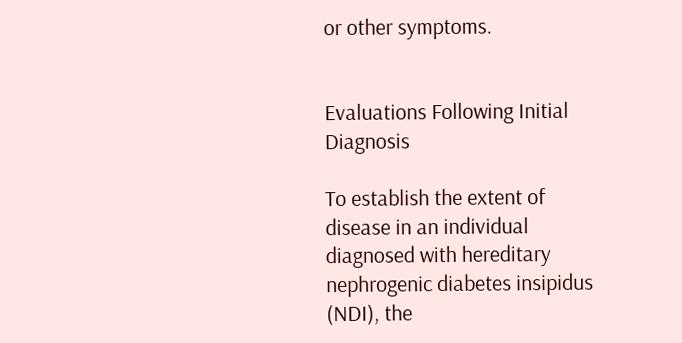or other symptoms.


Evaluations Following Initial Diagnosis

To establish the extent of disease in an individual diagnosed with hereditary nephrogenic diabetes insipidus (NDI), the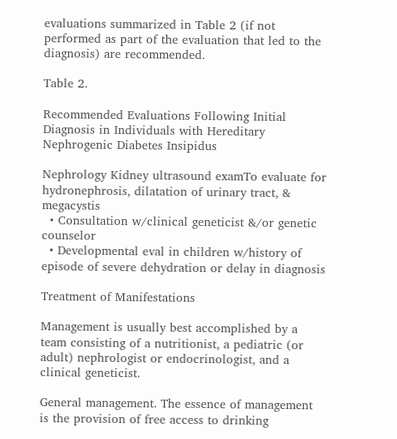evaluations summarized in Table 2 (if not performed as part of the evaluation that led to the diagnosis) are recommended.

Table 2.

Recommended Evaluations Following Initial Diagnosis in Individuals with Hereditary Nephrogenic Diabetes Insipidus

Nephrology Kidney ultrasound examTo evaluate for hydronephrosis, dilatation of urinary tract, & megacystis
  • Consultation w/clinical geneticist &/or genetic counselor
  • Developmental eval in children w/history of episode of severe dehydration or delay in diagnosis

Treatment of Manifestations

Management is usually best accomplished by a team consisting of a nutritionist, a pediatric (or adult) nephrologist or endocrinologist, and a clinical geneticist.

General management. The essence of management is the provision of free access to drinking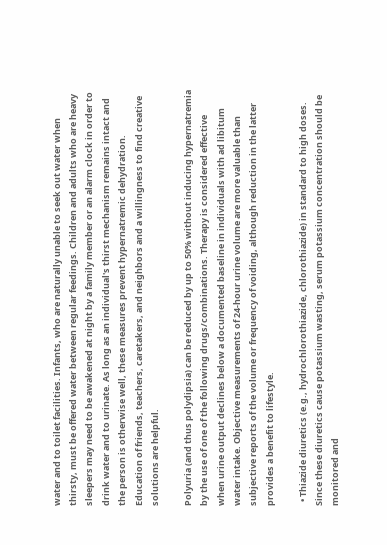water and to toilet facilities. Infants, who are naturally unable to seek out water when thirsty, must be offered water between regular feedings. Children and adults who are heavy sleepers may need to be awakened at night by a family member or an alarm clock in order to drink water and to urinate. As long as an individual's thirst mechanism remains intact and the person is otherwise well, these measures prevent hypernatremic dehydration. Education of friends, teachers, caretakers, and neighbors and a willingness to find creative solutions are helpful.

Polyuria (and thus polydipsia) can be reduced by up to 50% without inducing hypernatremia by the use of one of the following drugs/combinations. Therapy is considered effective when urine output declines below a documented baseline in individuals with ad libitum water intake. Objective measurements of 24-hour urine volume are more valuable than subjective reports of the volume or frequency of voiding, although reduction in the latter provides a benefit to lifestyle.

  • Thiazide diuretics (e.g., hydrochlorothiazide, chlorothiazide) in standard to high doses. Since these diuretics cause potassium wasting, serum potassium concentration should be monitored and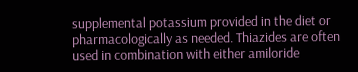supplemental potassium provided in the diet or pharmacologically as needed. Thiazides are often used in combination with either amiloride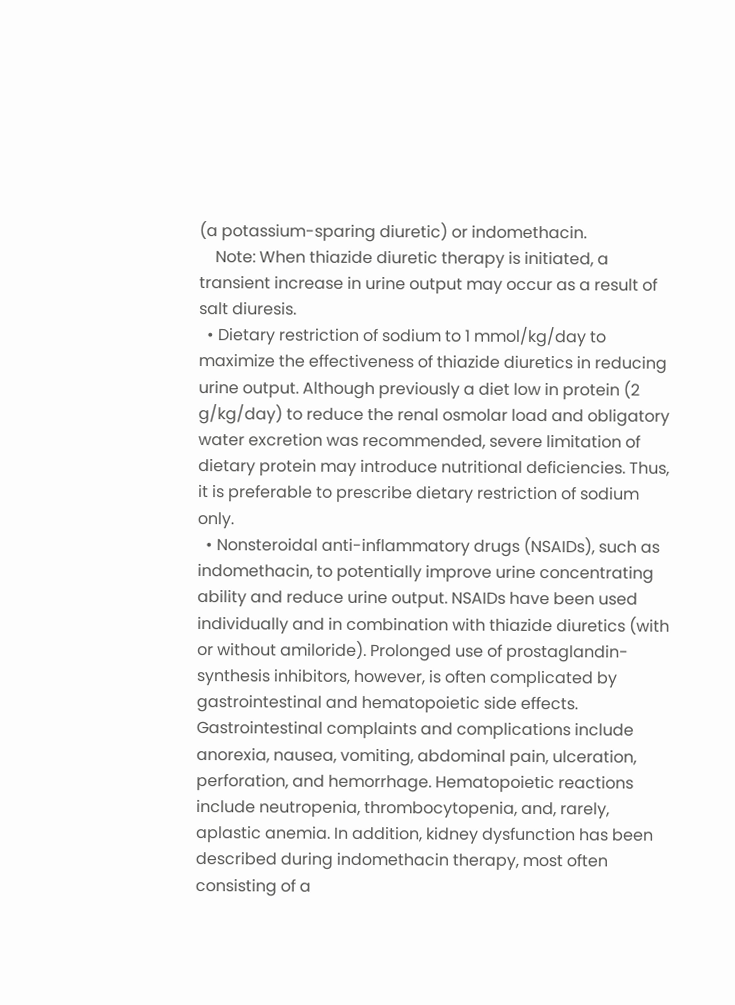(a potassium-sparing diuretic) or indomethacin.
    Note: When thiazide diuretic therapy is initiated, a transient increase in urine output may occur as a result of salt diuresis.
  • Dietary restriction of sodium to 1 mmol/kg/day to maximize the effectiveness of thiazide diuretics in reducing urine output. Although previously a diet low in protein (2 g/kg/day) to reduce the renal osmolar load and obligatory water excretion was recommended, severe limitation of dietary protein may introduce nutritional deficiencies. Thus, it is preferable to prescribe dietary restriction of sodium only.
  • Nonsteroidal anti-inflammatory drugs (NSAIDs), such as indomethacin, to potentially improve urine concentrating ability and reduce urine output. NSAIDs have been used individually and in combination with thiazide diuretics (with or without amiloride). Prolonged use of prostaglandin-synthesis inhibitors, however, is often complicated by gastrointestinal and hematopoietic side effects. Gastrointestinal complaints and complications include anorexia, nausea, vomiting, abdominal pain, ulceration, perforation, and hemorrhage. Hematopoietic reactions include neutropenia, thrombocytopenia, and, rarely, aplastic anemia. In addition, kidney dysfunction has been described during indomethacin therapy, most often consisting of a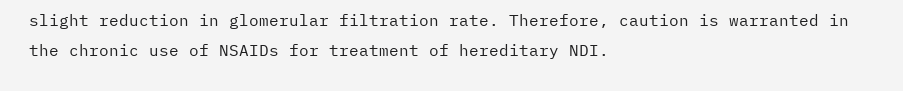slight reduction in glomerular filtration rate. Therefore, caution is warranted in the chronic use of NSAIDs for treatment of hereditary NDI.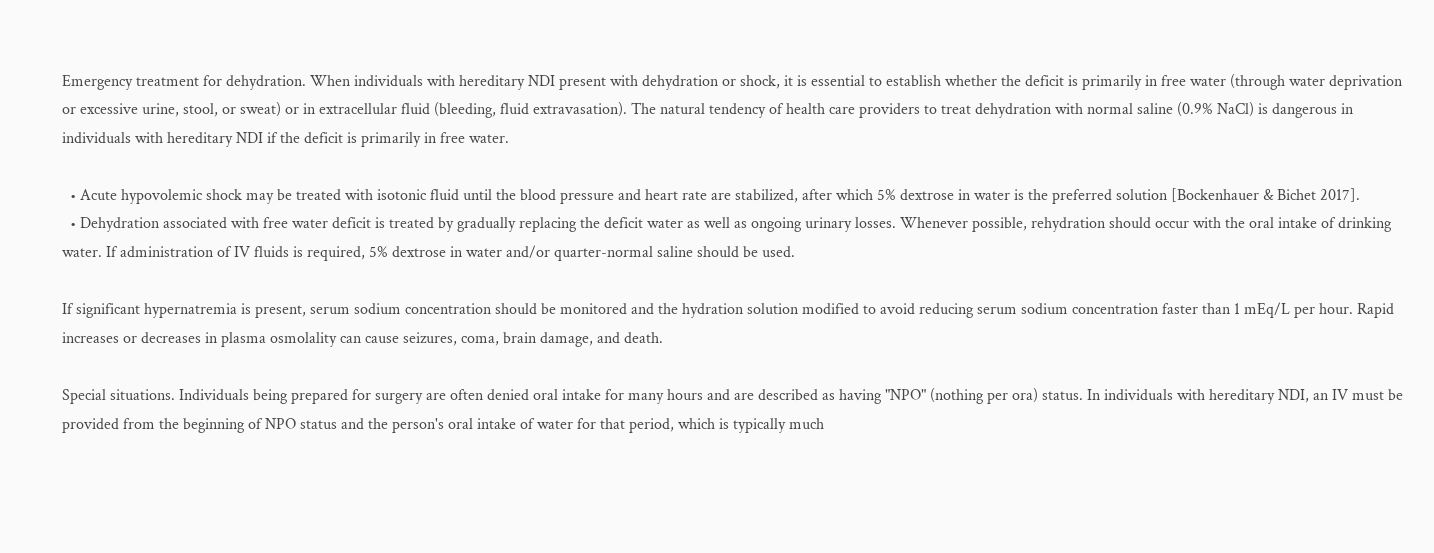Emergency treatment for dehydration. When individuals with hereditary NDI present with dehydration or shock, it is essential to establish whether the deficit is primarily in free water (through water deprivation or excessive urine, stool, or sweat) or in extracellular fluid (bleeding, fluid extravasation). The natural tendency of health care providers to treat dehydration with normal saline (0.9% NaCl) is dangerous in individuals with hereditary NDI if the deficit is primarily in free water.

  • Acute hypovolemic shock may be treated with isotonic fluid until the blood pressure and heart rate are stabilized, after which 5% dextrose in water is the preferred solution [Bockenhauer & Bichet 2017].
  • Dehydration associated with free water deficit is treated by gradually replacing the deficit water as well as ongoing urinary losses. Whenever possible, rehydration should occur with the oral intake of drinking water. If administration of IV fluids is required, 5% dextrose in water and/or quarter-normal saline should be used.

If significant hypernatremia is present, serum sodium concentration should be monitored and the hydration solution modified to avoid reducing serum sodium concentration faster than 1 mEq/L per hour. Rapid increases or decreases in plasma osmolality can cause seizures, coma, brain damage, and death.

Special situations. Individuals being prepared for surgery are often denied oral intake for many hours and are described as having "NPO" (nothing per ora) status. In individuals with hereditary NDI, an IV must be provided from the beginning of NPO status and the person's oral intake of water for that period, which is typically much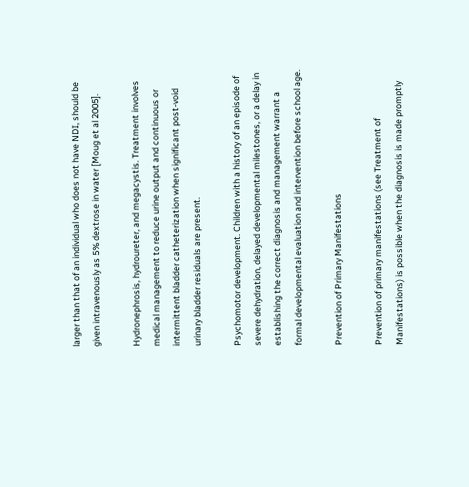larger than that of an individual who does not have NDI, should be given intravenously as 5% dextrose in water [Moug et al 2005].

Hydronephrosis, hydroureter, and megacystis. Treatment involves medical management to reduce urine output and continuous or intermittent bladder catheterization when significant post-void urinary bladder residuals are present.

Psychomotor development. Children with a history of an episode of severe dehydration, delayed developmental milestones, or a delay in establishing the correct diagnosis and management warrant a formal developmental evaluation and intervention before school age.

Prevention of Primary Manifestations

Prevention of primary manifestations (see Treatment of Manifestations) is possible when the diagnosis is made promptly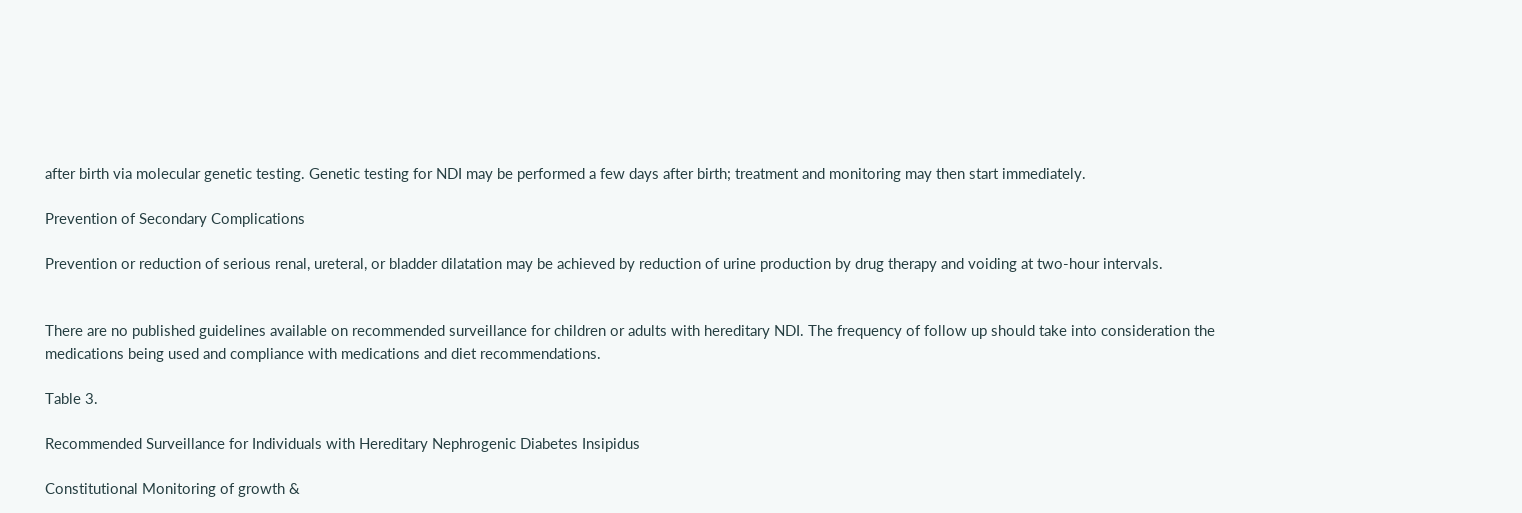after birth via molecular genetic testing. Genetic testing for NDI may be performed a few days after birth; treatment and monitoring may then start immediately.

Prevention of Secondary Complications

Prevention or reduction of serious renal, ureteral, or bladder dilatation may be achieved by reduction of urine production by drug therapy and voiding at two-hour intervals.


There are no published guidelines available on recommended surveillance for children or adults with hereditary NDI. The frequency of follow up should take into consideration the medications being used and compliance with medications and diet recommendations.

Table 3.

Recommended Surveillance for Individuals with Hereditary Nephrogenic Diabetes Insipidus

Constitutional Monitoring of growth &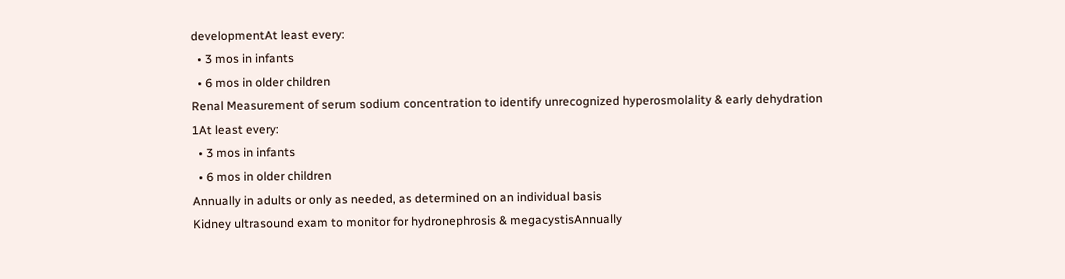developmentAt least every:
  • 3 mos in infants
  • 6 mos in older children
Renal Measurement of serum sodium concentration to identify unrecognized hyperosmolality & early dehydration 1At least every:
  • 3 mos in infants
  • 6 mos in older children
Annually in adults or only as needed, as determined on an individual basis
Kidney ultrasound exam to monitor for hydronephrosis & megacystisAnnually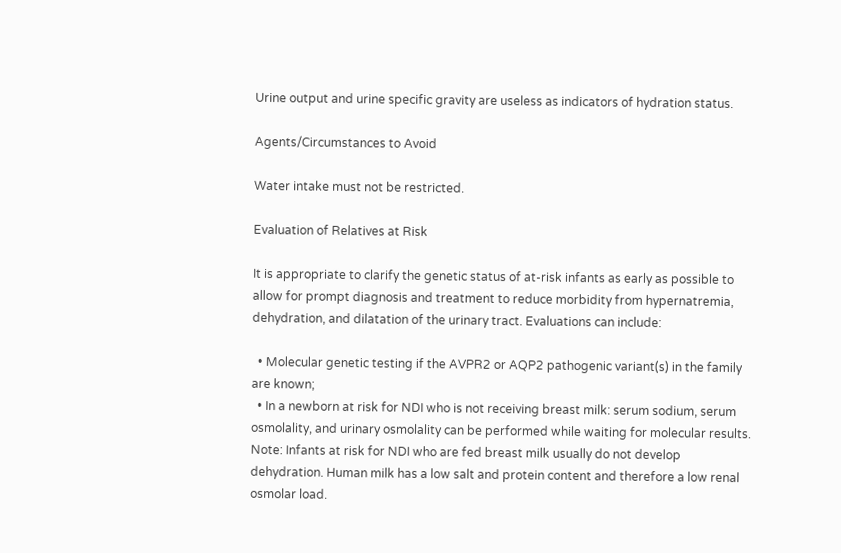Urine output and urine specific gravity are useless as indicators of hydration status.

Agents/Circumstances to Avoid

Water intake must not be restricted.

Evaluation of Relatives at Risk

It is appropriate to clarify the genetic status of at-risk infants as early as possible to allow for prompt diagnosis and treatment to reduce morbidity from hypernatremia, dehydration, and dilatation of the urinary tract. Evaluations can include:

  • Molecular genetic testing if the AVPR2 or AQP2 pathogenic variant(s) in the family are known;
  • In a newborn at risk for NDI who is not receiving breast milk: serum sodium, serum osmolality, and urinary osmolality can be performed while waiting for molecular results. Note: Infants at risk for NDI who are fed breast milk usually do not develop dehydration. Human milk has a low salt and protein content and therefore a low renal osmolar load.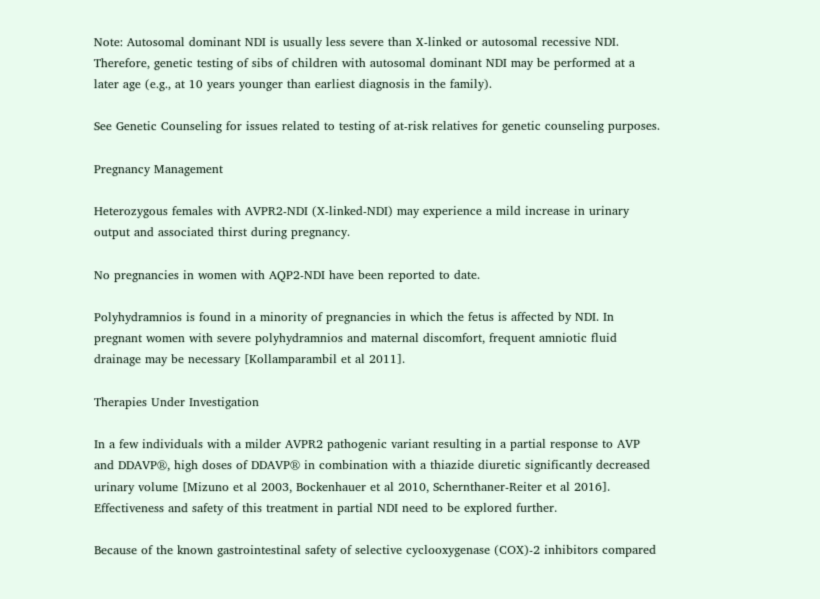Note: Autosomal dominant NDI is usually less severe than X-linked or autosomal recessive NDI. Therefore, genetic testing of sibs of children with autosomal dominant NDI may be performed at a later age (e.g., at 10 years younger than earliest diagnosis in the family).

See Genetic Counseling for issues related to testing of at-risk relatives for genetic counseling purposes.

Pregnancy Management

Heterozygous females with AVPR2-NDI (X-linked-NDI) may experience a mild increase in urinary output and associated thirst during pregnancy.

No pregnancies in women with AQP2-NDI have been reported to date.

Polyhydramnios is found in a minority of pregnancies in which the fetus is affected by NDI. In pregnant women with severe polyhydramnios and maternal discomfort, frequent amniotic fluid drainage may be necessary [Kollamparambil et al 2011].

Therapies Under Investigation

In a few individuals with a milder AVPR2 pathogenic variant resulting in a partial response to AVP and DDAVP®, high doses of DDAVP® in combination with a thiazide diuretic significantly decreased urinary volume [Mizuno et al 2003, Bockenhauer et al 2010, Schernthaner-Reiter et al 2016]. Effectiveness and safety of this treatment in partial NDI need to be explored further.

Because of the known gastrointestinal safety of selective cyclooxygenase (COX)-2 inhibitors compared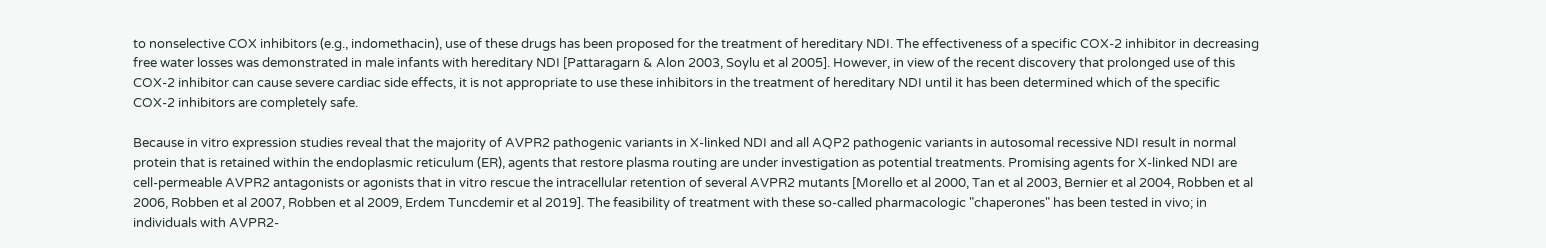to nonselective COX inhibitors (e.g., indomethacin), use of these drugs has been proposed for the treatment of hereditary NDI. The effectiveness of a specific COX-2 inhibitor in decreasing free water losses was demonstrated in male infants with hereditary NDI [Pattaragarn & Alon 2003, Soylu et al 2005]. However, in view of the recent discovery that prolonged use of this COX-2 inhibitor can cause severe cardiac side effects, it is not appropriate to use these inhibitors in the treatment of hereditary NDI until it has been determined which of the specific COX-2 inhibitors are completely safe.

Because in vitro expression studies reveal that the majority of AVPR2 pathogenic variants in X-linked NDI and all AQP2 pathogenic variants in autosomal recessive NDI result in normal protein that is retained within the endoplasmic reticulum (ER), agents that restore plasma routing are under investigation as potential treatments. Promising agents for X-linked NDI are cell-permeable AVPR2 antagonists or agonists that in vitro rescue the intracellular retention of several AVPR2 mutants [Morello et al 2000, Tan et al 2003, Bernier et al 2004, Robben et al 2006, Robben et al 2007, Robben et al 2009, Erdem Tuncdemir et al 2019]. The feasibility of treatment with these so-called pharmacologic "chaperones" has been tested in vivo; in individuals with AVPR2-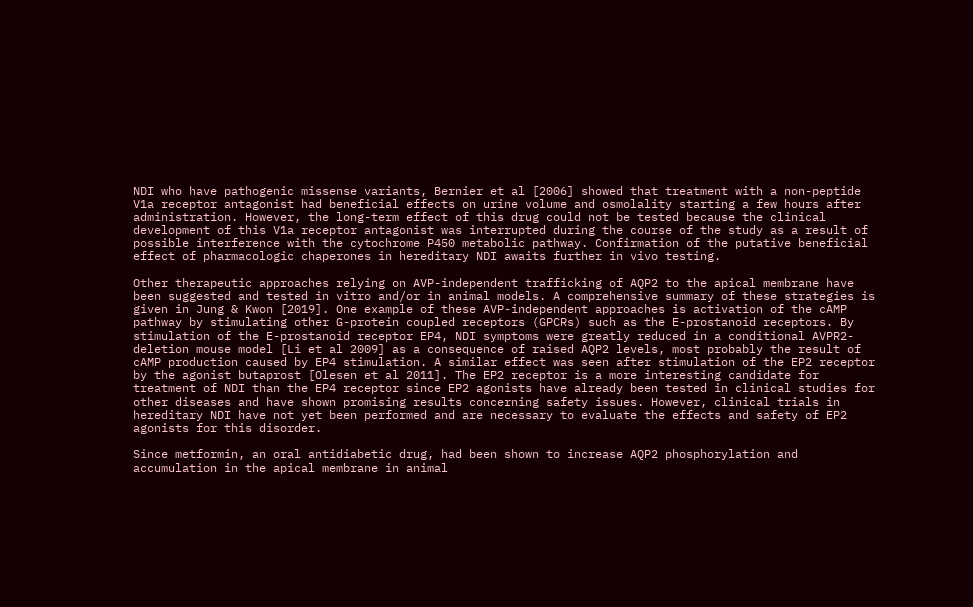NDI who have pathogenic missense variants, Bernier et al [2006] showed that treatment with a non-peptide V1a receptor antagonist had beneficial effects on urine volume and osmolality starting a few hours after administration. However, the long-term effect of this drug could not be tested because the clinical development of this V1a receptor antagonist was interrupted during the course of the study as a result of possible interference with the cytochrome P450 metabolic pathway. Confirmation of the putative beneficial effect of pharmacologic chaperones in hereditary NDI awaits further in vivo testing.

Other therapeutic approaches relying on AVP-independent trafficking of AQP2 to the apical membrane have been suggested and tested in vitro and/or in animal models. A comprehensive summary of these strategies is given in Jung & Kwon [2019]. One example of these AVP-independent approaches is activation of the cAMP pathway by stimulating other G-protein coupled receptors (GPCRs) such as the E-prostanoid receptors. By stimulation of the E-prostanoid receptor EP4, NDI symptoms were greatly reduced in a conditional AVPR2-deletion mouse model [Li et al 2009] as a consequence of raised AQP2 levels, most probably the result of cAMP production caused by EP4 stimulation. A similar effect was seen after stimulation of the EP2 receptor by the agonist butaprost [Olesen et al 2011]. The EP2 receptor is a more interesting candidate for treatment of NDI than the EP4 receptor since EP2 agonists have already been tested in clinical studies for other diseases and have shown promising results concerning safety issues. However, clinical trials in hereditary NDI have not yet been performed and are necessary to evaluate the effects and safety of EP2 agonists for this disorder.

Since metformin, an oral antidiabetic drug, had been shown to increase AQP2 phosphorylation and accumulation in the apical membrane in animal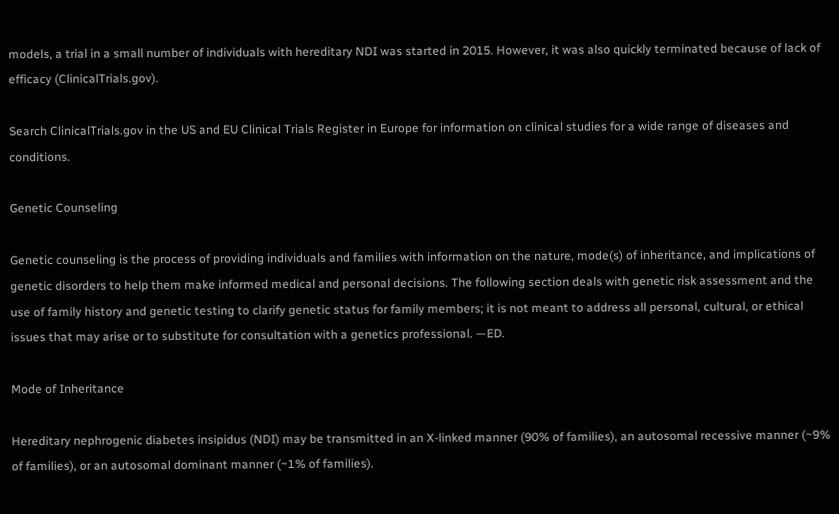models, a trial in a small number of individuals with hereditary NDI was started in 2015. However, it was also quickly terminated because of lack of efficacy (ClinicalTrials.gov).

Search ClinicalTrials.gov in the US and EU Clinical Trials Register in Europe for information on clinical studies for a wide range of diseases and conditions.

Genetic Counseling

Genetic counseling is the process of providing individuals and families with information on the nature, mode(s) of inheritance, and implications of genetic disorders to help them make informed medical and personal decisions. The following section deals with genetic risk assessment and the use of family history and genetic testing to clarify genetic status for family members; it is not meant to address all personal, cultural, or ethical issues that may arise or to substitute for consultation with a genetics professional. —ED.

Mode of Inheritance

Hereditary nephrogenic diabetes insipidus (NDI) may be transmitted in an X-linked manner (90% of families), an autosomal recessive manner (~9% of families), or an autosomal dominant manner (~1% of families).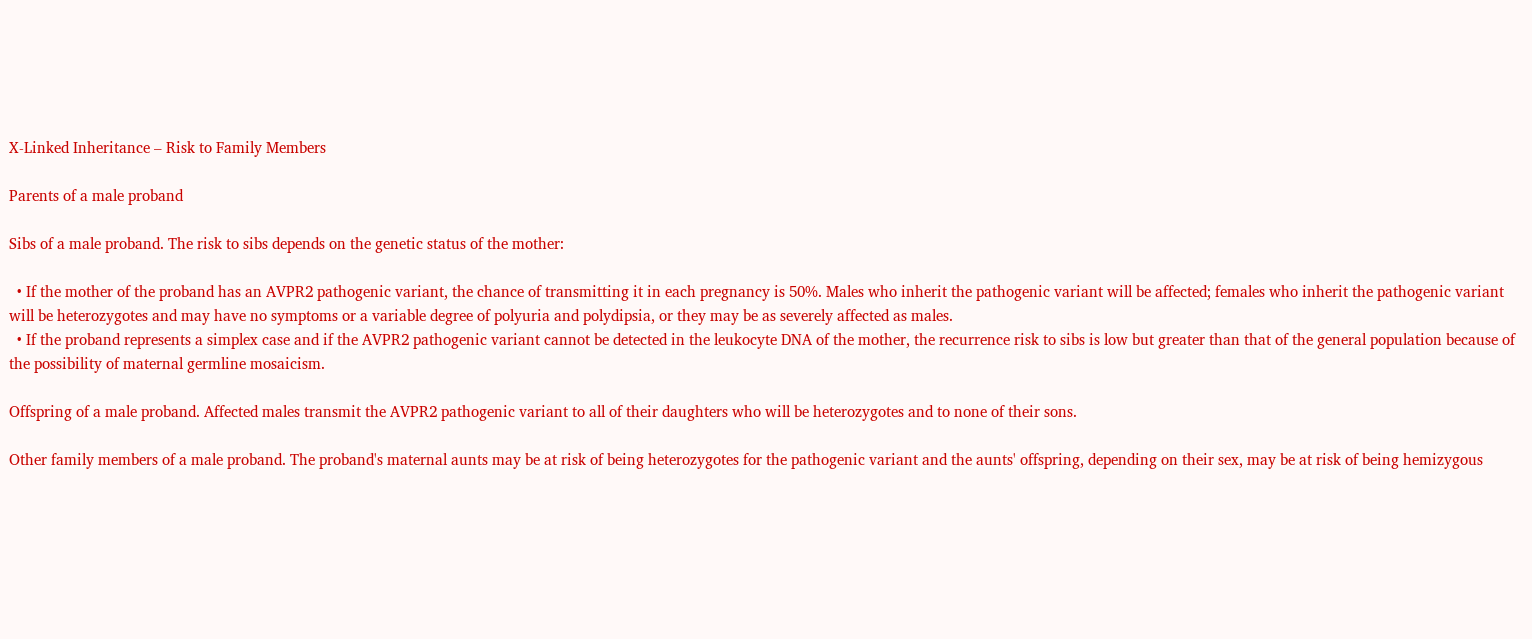X-Linked Inheritance – Risk to Family Members

Parents of a male proband

Sibs of a male proband. The risk to sibs depends on the genetic status of the mother:

  • If the mother of the proband has an AVPR2 pathogenic variant, the chance of transmitting it in each pregnancy is 50%. Males who inherit the pathogenic variant will be affected; females who inherit the pathogenic variant will be heterozygotes and may have no symptoms or a variable degree of polyuria and polydipsia, or they may be as severely affected as males.
  • If the proband represents a simplex case and if the AVPR2 pathogenic variant cannot be detected in the leukocyte DNA of the mother, the recurrence risk to sibs is low but greater than that of the general population because of the possibility of maternal germline mosaicism.

Offspring of a male proband. Affected males transmit the AVPR2 pathogenic variant to all of their daughters who will be heterozygotes and to none of their sons.

Other family members of a male proband. The proband's maternal aunts may be at risk of being heterozygotes for the pathogenic variant and the aunts' offspring, depending on their sex, may be at risk of being hemizygous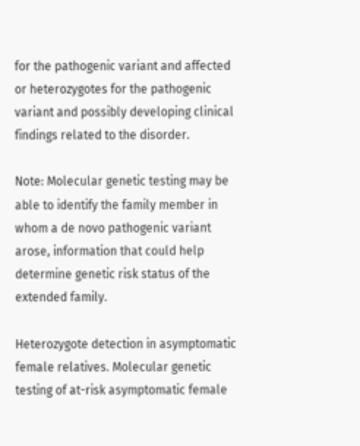for the pathogenic variant and affected or heterozygotes for the pathogenic variant and possibly developing clinical findings related to the disorder.

Note: Molecular genetic testing may be able to identify the family member in whom a de novo pathogenic variant arose, information that could help determine genetic risk status of the extended family.

Heterozygote detection in asymptomatic female relatives. Molecular genetic testing of at-risk asymptomatic female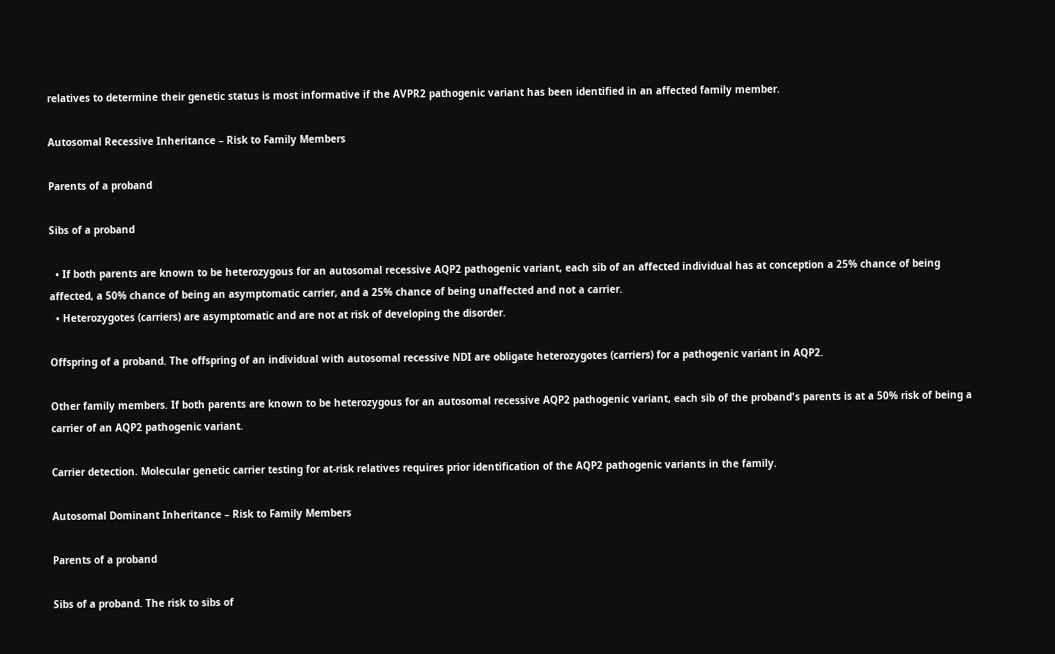relatives to determine their genetic status is most informative if the AVPR2 pathogenic variant has been identified in an affected family member.

Autosomal Recessive Inheritance – Risk to Family Members

Parents of a proband

Sibs of a proband

  • If both parents are known to be heterozygous for an autosomal recessive AQP2 pathogenic variant, each sib of an affected individual has at conception a 25% chance of being affected, a 50% chance of being an asymptomatic carrier, and a 25% chance of being unaffected and not a carrier.
  • Heterozygotes (carriers) are asymptomatic and are not at risk of developing the disorder.

Offspring of a proband. The offspring of an individual with autosomal recessive NDI are obligate heterozygotes (carriers) for a pathogenic variant in AQP2.

Other family members. If both parents are known to be heterozygous for an autosomal recessive AQP2 pathogenic variant, each sib of the proband's parents is at a 50% risk of being a carrier of an AQP2 pathogenic variant.

Carrier detection. Molecular genetic carrier testing for at-risk relatives requires prior identification of the AQP2 pathogenic variants in the family.

Autosomal Dominant Inheritance – Risk to Family Members

Parents of a proband

Sibs of a proband. The risk to sibs of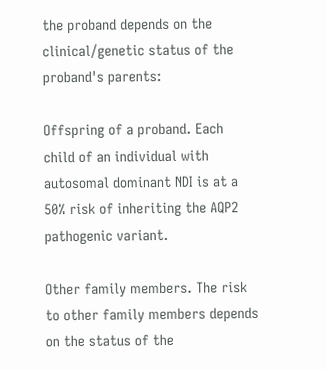the proband depends on the clinical/genetic status of the proband's parents:

Offspring of a proband. Each child of an individual with autosomal dominant NDI is at a 50% risk of inheriting the AQP2 pathogenic variant.

Other family members. The risk to other family members depends on the status of the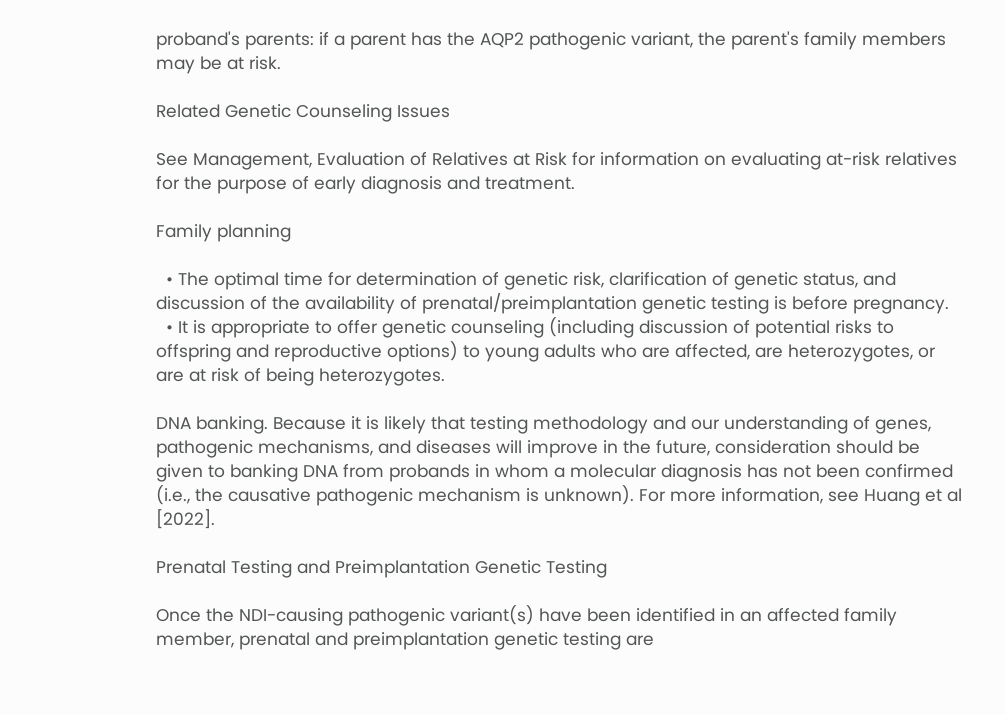proband's parents: if a parent has the AQP2 pathogenic variant, the parent's family members may be at risk.

Related Genetic Counseling Issues

See Management, Evaluation of Relatives at Risk for information on evaluating at-risk relatives for the purpose of early diagnosis and treatment.

Family planning

  • The optimal time for determination of genetic risk, clarification of genetic status, and discussion of the availability of prenatal/preimplantation genetic testing is before pregnancy.
  • It is appropriate to offer genetic counseling (including discussion of potential risks to offspring and reproductive options) to young adults who are affected, are heterozygotes, or are at risk of being heterozygotes.

DNA banking. Because it is likely that testing methodology and our understanding of genes, pathogenic mechanisms, and diseases will improve in the future, consideration should be given to banking DNA from probands in whom a molecular diagnosis has not been confirmed (i.e., the causative pathogenic mechanism is unknown). For more information, see Huang et al [2022].

Prenatal Testing and Preimplantation Genetic Testing

Once the NDI-causing pathogenic variant(s) have been identified in an affected family member, prenatal and preimplantation genetic testing are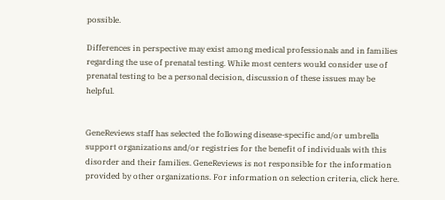possible.

Differences in perspective may exist among medical professionals and in families regarding the use of prenatal testing. While most centers would consider use of prenatal testing to be a personal decision, discussion of these issues may be helpful.


GeneReviews staff has selected the following disease-specific and/or umbrella support organizations and/or registries for the benefit of individuals with this disorder and their families. GeneReviews is not responsible for the information provided by other organizations. For information on selection criteria, click here.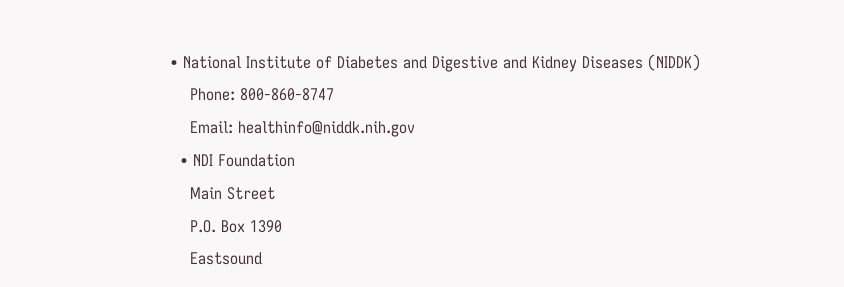• National Institute of Diabetes and Digestive and Kidney Diseases (NIDDK)
    Phone: 800-860-8747
    Email: healthinfo@niddk.nih.gov
  • NDI Foundation
    Main Street
    P.O. Box 1390
    Eastsound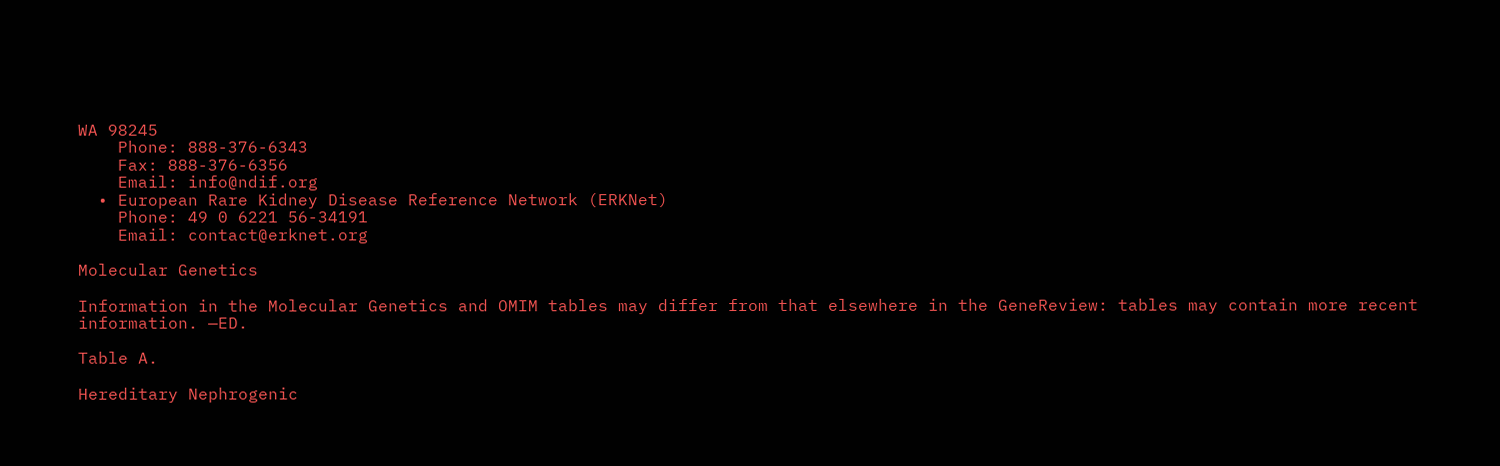WA 98245
    Phone: 888-376-6343
    Fax: 888-376-6356
    Email: info@ndif.org
  • European Rare Kidney Disease Reference Network (ERKNet)
    Phone: 49 0 6221 56-34191
    Email: contact@erknet.org

Molecular Genetics

Information in the Molecular Genetics and OMIM tables may differ from that elsewhere in the GeneReview: tables may contain more recent information. —ED.

Table A.

Hereditary Nephrogenic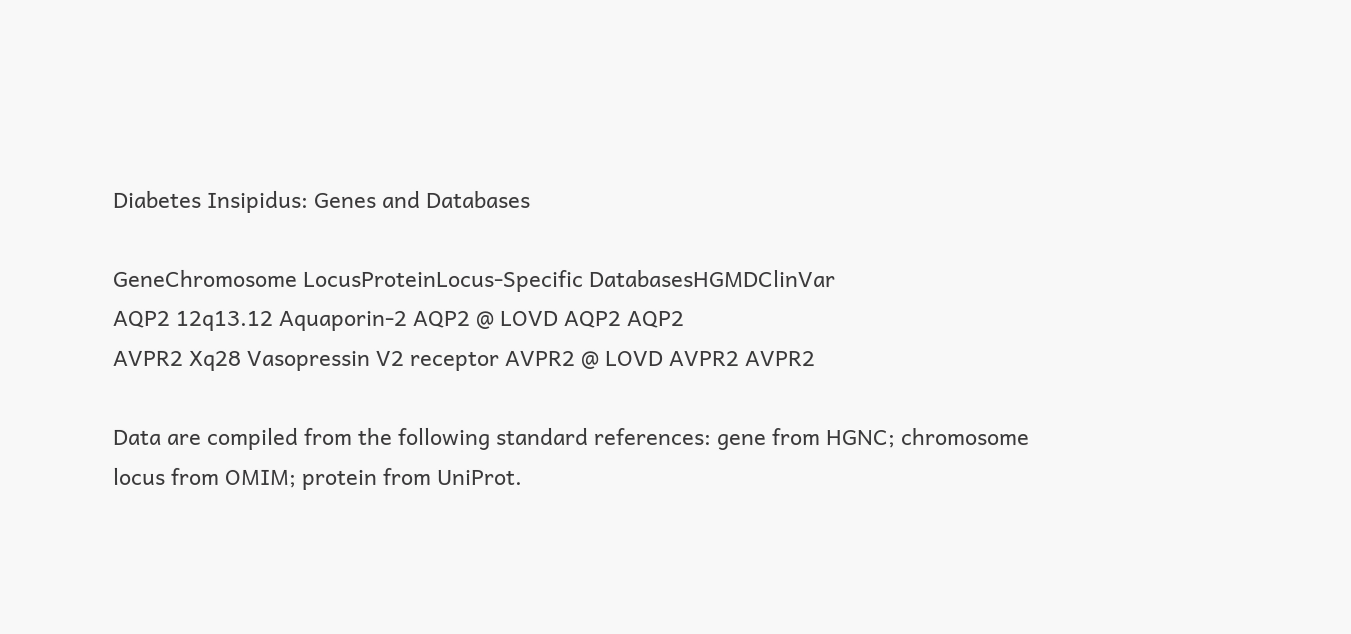Diabetes Insipidus: Genes and Databases

GeneChromosome LocusProteinLocus-Specific DatabasesHGMDClinVar
AQP2 12q13.12 Aquaporin-2 AQP2 @ LOVD AQP2 AQP2
AVPR2 Xq28 Vasopressin V2 receptor AVPR2 @ LOVD AVPR2 AVPR2

Data are compiled from the following standard references: gene from HGNC; chromosome locus from OMIM; protein from UniProt.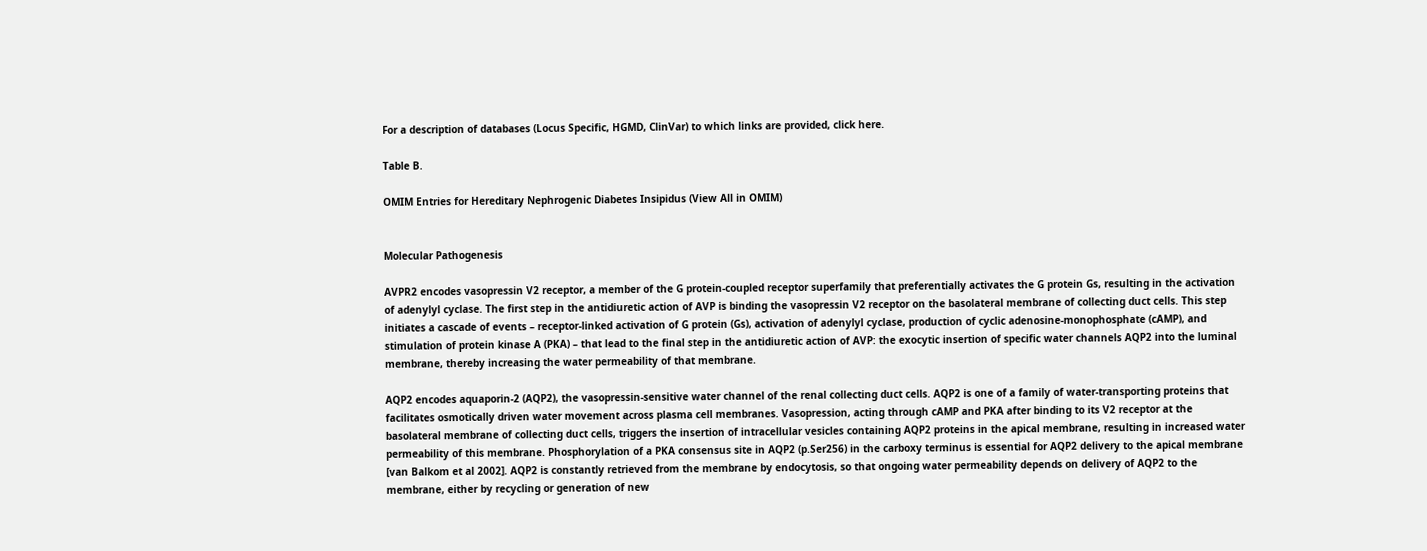For a description of databases (Locus Specific, HGMD, ClinVar) to which links are provided, click here.

Table B.

OMIM Entries for Hereditary Nephrogenic Diabetes Insipidus (View All in OMIM)


Molecular Pathogenesis

AVPR2 encodes vasopressin V2 receptor, a member of the G protein-coupled receptor superfamily that preferentially activates the G protein Gs, resulting in the activation of adenylyl cyclase. The first step in the antidiuretic action of AVP is binding the vasopressin V2 receptor on the basolateral membrane of collecting duct cells. This step initiates a cascade of events – receptor-linked activation of G protein (Gs), activation of adenylyl cyclase, production of cyclic adenosine-monophosphate (cAMP), and stimulation of protein kinase A (PKA) – that lead to the final step in the antidiuretic action of AVP: the exocytic insertion of specific water channels AQP2 into the luminal membrane, thereby increasing the water permeability of that membrane.

AQP2 encodes aquaporin-2 (AQP2), the vasopressin-sensitive water channel of the renal collecting duct cells. AQP2 is one of a family of water-transporting proteins that facilitates osmotically driven water movement across plasma cell membranes. Vasopression, acting through cAMP and PKA after binding to its V2 receptor at the basolateral membrane of collecting duct cells, triggers the insertion of intracellular vesicles containing AQP2 proteins in the apical membrane, resulting in increased water permeability of this membrane. Phosphorylation of a PKA consensus site in AQP2 (p.Ser256) in the carboxy terminus is essential for AQP2 delivery to the apical membrane [van Balkom et al 2002]. AQP2 is constantly retrieved from the membrane by endocytosis, so that ongoing water permeability depends on delivery of AQP2 to the membrane, either by recycling or generation of new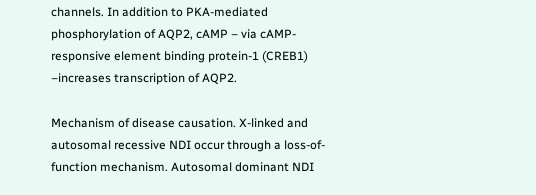channels. In addition to PKA-mediated phosphorylation of AQP2, cAMP – via cAMP-responsive element binding protein-1 (CREB1) –increases transcription of AQP2.

Mechanism of disease causation. X-linked and autosomal recessive NDI occur through a loss-of-function mechanism. Autosomal dominant NDI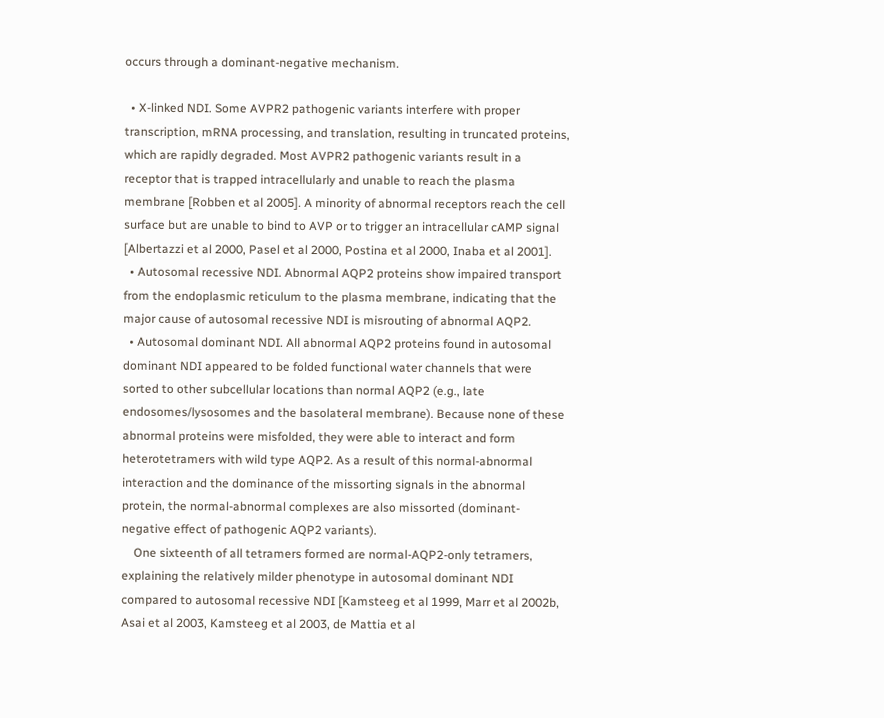occurs through a dominant-negative mechanism.

  • X-linked NDI. Some AVPR2 pathogenic variants interfere with proper transcription, mRNA processing, and translation, resulting in truncated proteins, which are rapidly degraded. Most AVPR2 pathogenic variants result in a receptor that is trapped intracellularly and unable to reach the plasma membrane [Robben et al 2005]. A minority of abnormal receptors reach the cell surface but are unable to bind to AVP or to trigger an intracellular cAMP signal [Albertazzi et al 2000, Pasel et al 2000, Postina et al 2000, Inaba et al 2001].
  • Autosomal recessive NDI. Abnormal AQP2 proteins show impaired transport from the endoplasmic reticulum to the plasma membrane, indicating that the major cause of autosomal recessive NDI is misrouting of abnormal AQP2.
  • Autosomal dominant NDI. All abnormal AQP2 proteins found in autosomal dominant NDI appeared to be folded functional water channels that were sorted to other subcellular locations than normal AQP2 (e.g., late endosomes/lysosomes and the basolateral membrane). Because none of these abnormal proteins were misfolded, they were able to interact and form heterotetramers with wild type AQP2. As a result of this normal-abnormal interaction and the dominance of the missorting signals in the abnormal protein, the normal-abnormal complexes are also missorted (dominant-negative effect of pathogenic AQP2 variants).
    One sixteenth of all tetramers formed are normal-AQP2-only tetramers, explaining the relatively milder phenotype in autosomal dominant NDI compared to autosomal recessive NDI [Kamsteeg et al 1999, Marr et al 2002b, Asai et al 2003, Kamsteeg et al 2003, de Mattia et al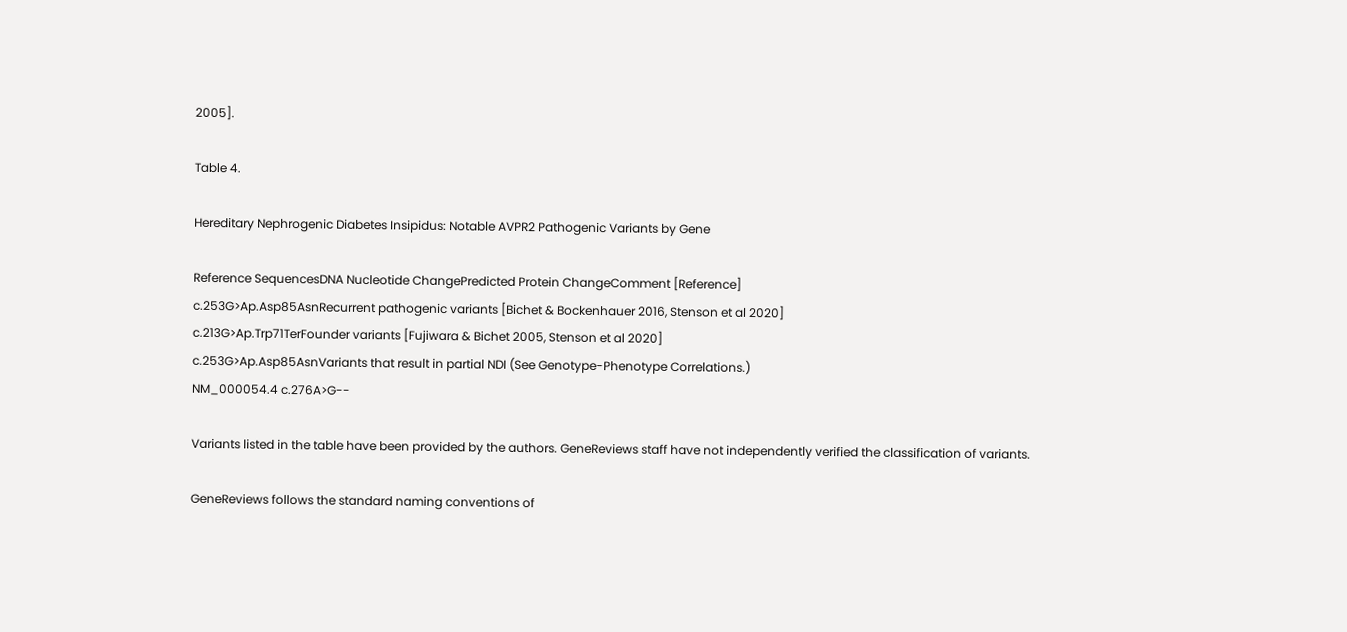2005].

Table 4.

Hereditary Nephrogenic Diabetes Insipidus: Notable AVPR2 Pathogenic Variants by Gene

Reference SequencesDNA Nucleotide ChangePredicted Protein ChangeComment [Reference]
c.253G>Ap.Asp85AsnRecurrent pathogenic variants [Bichet & Bockenhauer 2016, Stenson et al 2020]
c.213G>Ap.Trp71TerFounder variants [Fujiwara & Bichet 2005, Stenson et al 2020]
c.253G>Ap.Asp85AsnVariants that result in partial NDI (See Genotype-Phenotype Correlations.)
NM_000054.4 c.276A>G--

Variants listed in the table have been provided by the authors. GeneReviews staff have not independently verified the classification of variants.

GeneReviews follows the standard naming conventions of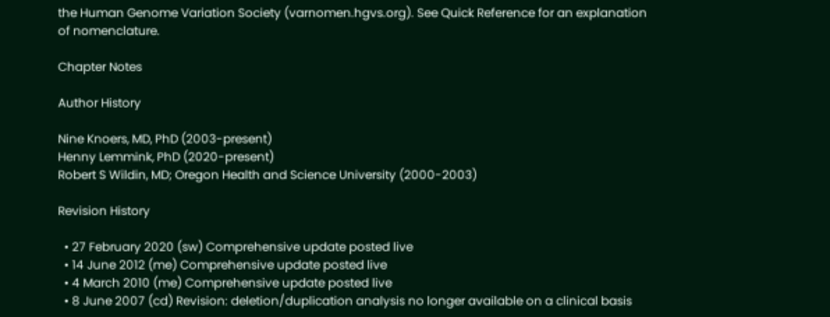the Human Genome Variation Society (varnomen.hgvs.org). See Quick Reference for an explanation of nomenclature.

Chapter Notes

Author History

Nine Knoers, MD, PhD (2003-present)
Henny Lemmink, PhD (2020-present)
Robert S Wildin, MD; Oregon Health and Science University (2000-2003)

Revision History

  • 27 February 2020 (sw) Comprehensive update posted live
  • 14 June 2012 (me) Comprehensive update posted live
  • 4 March 2010 (me) Comprehensive update posted live
  • 8 June 2007 (cd) Revision: deletion/duplication analysis no longer available on a clinical basis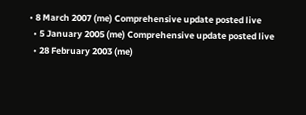• 8 March 2007 (me) Comprehensive update posted live
  • 5 January 2005 (me) Comprehensive update posted live
  • 28 February 2003 (me)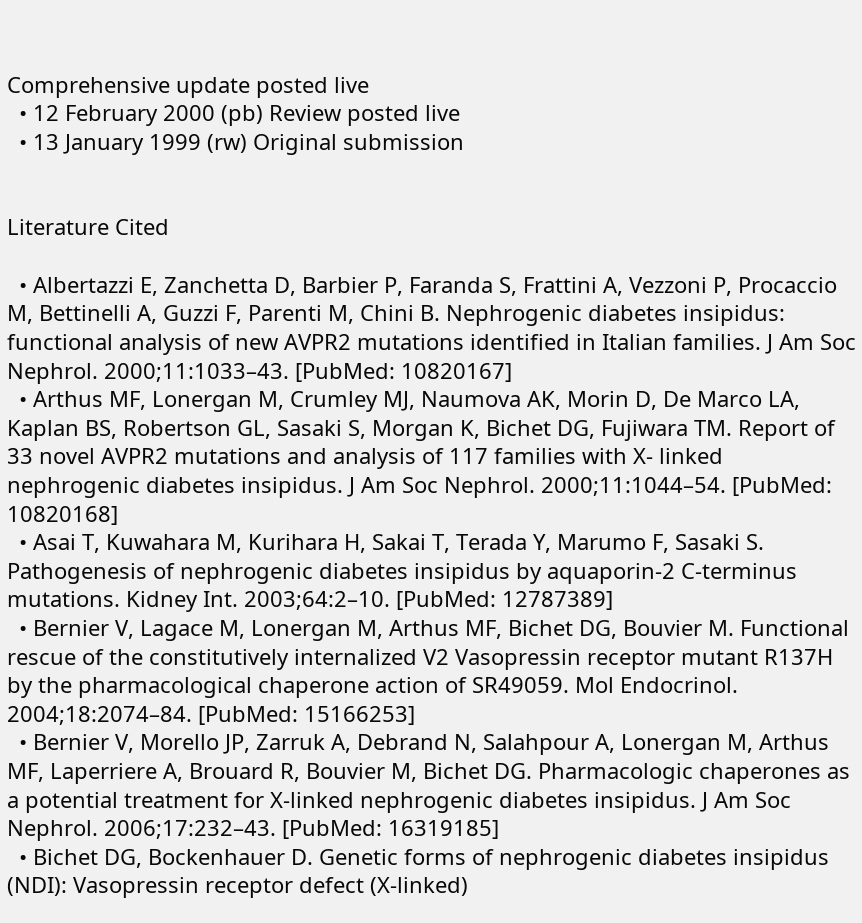Comprehensive update posted live
  • 12 February 2000 (pb) Review posted live
  • 13 January 1999 (rw) Original submission


Literature Cited

  • Albertazzi E, Zanchetta D, Barbier P, Faranda S, Frattini A, Vezzoni P, Procaccio M, Bettinelli A, Guzzi F, Parenti M, Chini B. Nephrogenic diabetes insipidus: functional analysis of new AVPR2 mutations identified in Italian families. J Am Soc Nephrol. 2000;11:1033–43. [PubMed: 10820167]
  • Arthus MF, Lonergan M, Crumley MJ, Naumova AK, Morin D, De Marco LA, Kaplan BS, Robertson GL, Sasaki S, Morgan K, Bichet DG, Fujiwara TM. Report of 33 novel AVPR2 mutations and analysis of 117 families with X- linked nephrogenic diabetes insipidus. J Am Soc Nephrol. 2000;11:1044–54. [PubMed: 10820168]
  • Asai T, Kuwahara M, Kurihara H, Sakai T, Terada Y, Marumo F, Sasaki S. Pathogenesis of nephrogenic diabetes insipidus by aquaporin-2 C-terminus mutations. Kidney Int. 2003;64:2–10. [PubMed: 12787389]
  • Bernier V, Lagace M, Lonergan M, Arthus MF, Bichet DG, Bouvier M. Functional rescue of the constitutively internalized V2 Vasopressin receptor mutant R137H by the pharmacological chaperone action of SR49059. Mol Endocrinol. 2004;18:2074–84. [PubMed: 15166253]
  • Bernier V, Morello JP, Zarruk A, Debrand N, Salahpour A, Lonergan M, Arthus MF, Laperriere A, Brouard R, Bouvier M, Bichet DG. Pharmacologic chaperones as a potential treatment for X-linked nephrogenic diabetes insipidus. J Am Soc Nephrol. 2006;17:232–43. [PubMed: 16319185]
  • Bichet DG, Bockenhauer D. Genetic forms of nephrogenic diabetes insipidus (NDI): Vasopressin receptor defect (X-linked)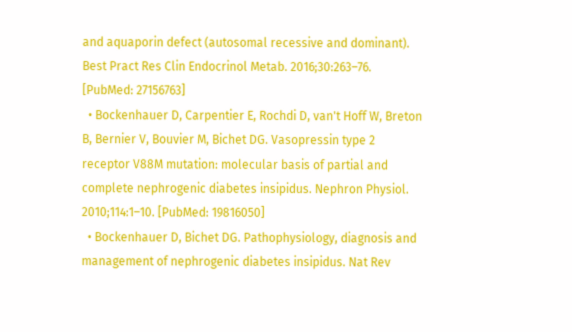and aquaporin defect (autosomal recessive and dominant). Best Pract Res Clin Endocrinol Metab. 2016;30:263–76. [PubMed: 27156763]
  • Bockenhauer D, Carpentier E, Rochdi D, van't Hoff W, Breton B, Bernier V, Bouvier M, Bichet DG. Vasopressin type 2 receptor V88M mutation: molecular basis of partial and complete nephrogenic diabetes insipidus. Nephron Physiol. 2010;114:1–10. [PubMed: 19816050]
  • Bockenhauer D, Bichet DG. Pathophysiology, diagnosis and management of nephrogenic diabetes insipidus. Nat Rev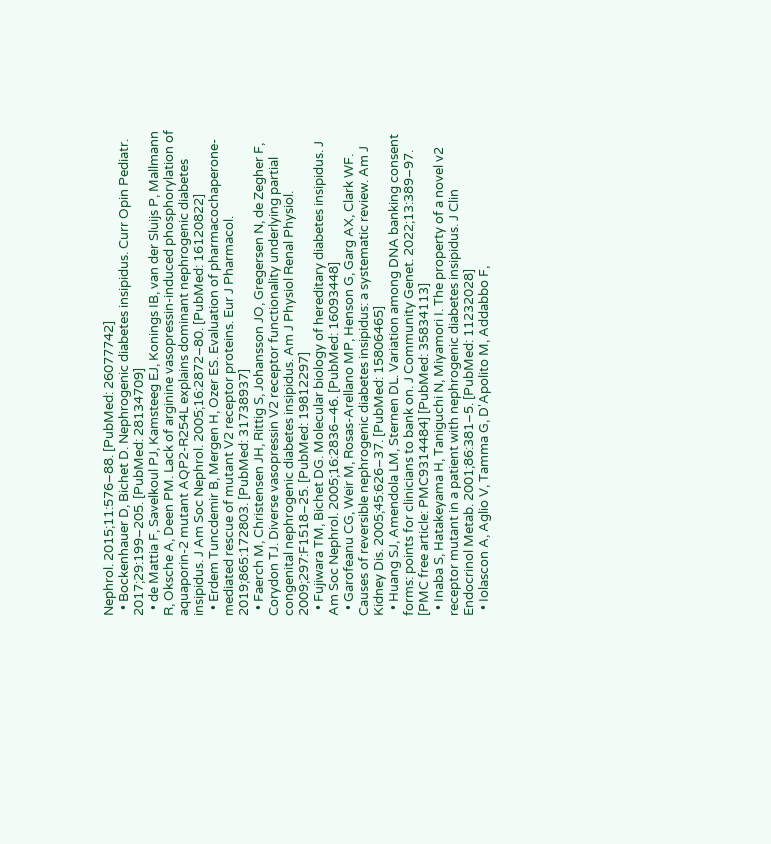Nephrol. 2015;11:576–88. [PubMed: 26077742]
  • Bockenhauer D, Bichet D. Nephrogenic diabetes insipidus. Curr Opin Pediatr. 2017;29:199–205. [PubMed: 28134709]
  • de Mattia F, Savelkoul PJ, Kamsteeg EJ, Konings IB, van der Sluijs P, Mallmann R, Oksche A, Deen PM. Lack of arginine vasopressin-induced phosphorylation of aquaporin-2 mutant AQP2-R254L explains dominant nephrogenic diabetes insipidus. J Am Soc Nephrol. 2005;16:2872–80. [PubMed: 16120822]
  • Erdem Tuncdemir B, Mergen H, Ozer ES. Evaluation of pharmacochaperone-mediated rescue of mutant V2 receptor proteins. Eur J Pharmacol. 2019;865:172803. [PubMed: 31738937]
  • Faerch M, Christensen JH, Rittig S, Johansson JO, Gregersen N, de Zegher F, Corydon TJ. Diverse vasopressin V2 receptor functionality underlying partial congenital nephrogenic diabetes insipidus. Am J Physiol Renal Physiol. 2009;297:F1518–25. [PubMed: 19812297]
  • Fujiwara TM, Bichet DG. Molecular biology of hereditary diabetes insipidus. J Am Soc Nephrol. 2005;16:2836–46. [PubMed: 16093448]
  • Garofeanu CG, Weir M, Rosas-Arellano MP, Henson G, Garg AX, Clark WF. Causes of reversible nephrogenic diabetes insipidus: a systematic review. Am J Kidney Dis. 2005;45:626–37. [PubMed: 15806465]
  • Huang SJ, Amendola LM, Sternen DL. Variation among DNA banking consent forms: points for clinicians to bank on. J Community Genet. 2022;13:389–97. [PMC free article: PMC9314484] [PubMed: 35834113]
  • Inaba S, Hatakeyama H, Taniguchi N, Miyamori I. The property of a novel v2 receptor mutant in a patient with nephrogenic diabetes insipidus. J Clin Endocrinol Metab. 2001;86:381–5. [PubMed: 11232028]
  • Iolascon A, Aglio V, Tamma G, D'Apolito M, Addabbo F,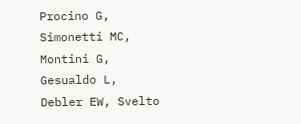Procino G, Simonetti MC, Montini G, Gesualdo L, Debler EW, Svelto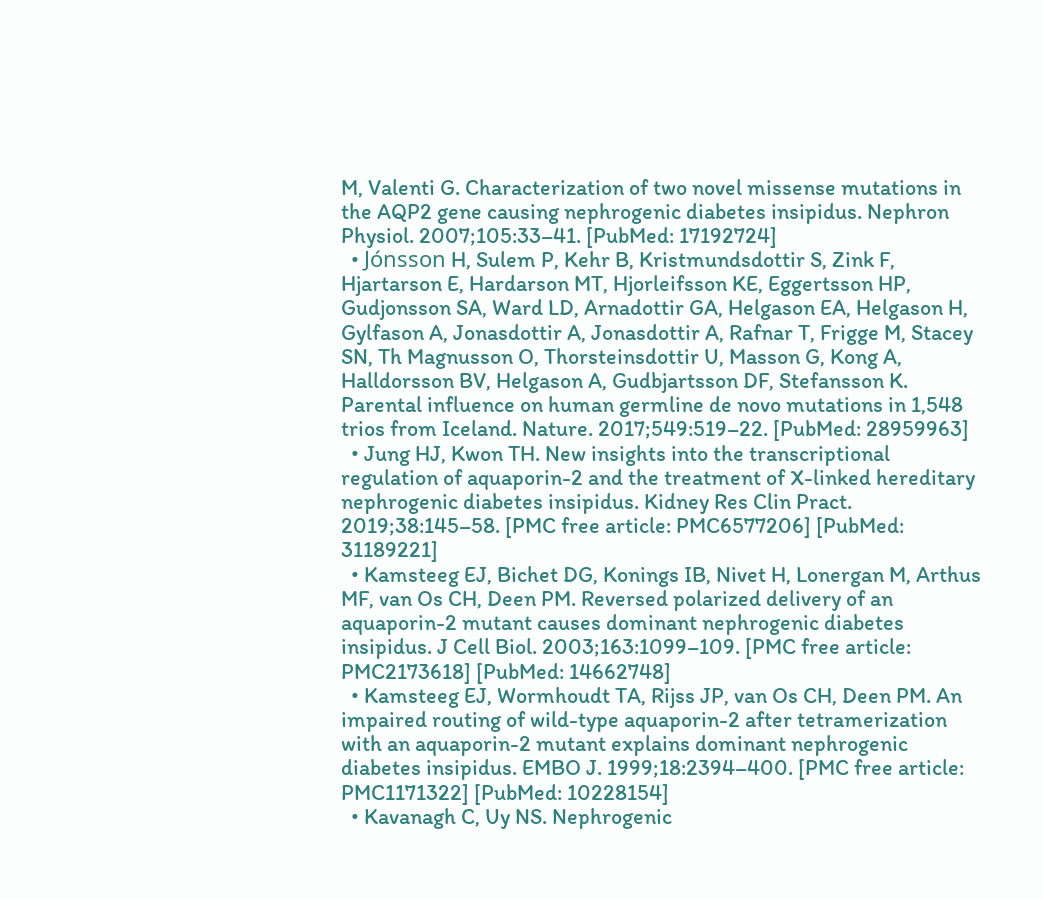M, Valenti G. Characterization of two novel missense mutations in the AQP2 gene causing nephrogenic diabetes insipidus. Nephron Physiol. 2007;105:33–41. [PubMed: 17192724]
  • Jónsson H, Sulem P, Kehr B, Kristmundsdottir S, Zink F, Hjartarson E, Hardarson MT, Hjorleifsson KE, Eggertsson HP, Gudjonsson SA, Ward LD, Arnadottir GA, Helgason EA, Helgason H, Gylfason A, Jonasdottir A, Jonasdottir A, Rafnar T, Frigge M, Stacey SN, Th Magnusson O, Thorsteinsdottir U, Masson G, Kong A, Halldorsson BV, Helgason A, Gudbjartsson DF, Stefansson K. Parental influence on human germline de novo mutations in 1,548 trios from Iceland. Nature. 2017;549:519–22. [PubMed: 28959963]
  • Jung HJ, Kwon TH. New insights into the transcriptional regulation of aquaporin-2 and the treatment of X-linked hereditary nephrogenic diabetes insipidus. Kidney Res Clin Pract. 2019;38:145–58. [PMC free article: PMC6577206] [PubMed: 31189221]
  • Kamsteeg EJ, Bichet DG, Konings IB, Nivet H, Lonergan M, Arthus MF, van Os CH, Deen PM. Reversed polarized delivery of an aquaporin-2 mutant causes dominant nephrogenic diabetes insipidus. J Cell Biol. 2003;163:1099–109. [PMC free article: PMC2173618] [PubMed: 14662748]
  • Kamsteeg EJ, Wormhoudt TA, Rijss JP, van Os CH, Deen PM. An impaired routing of wild-type aquaporin-2 after tetramerization with an aquaporin-2 mutant explains dominant nephrogenic diabetes insipidus. EMBO J. 1999;18:2394–400. [PMC free article: PMC1171322] [PubMed: 10228154]
  • Kavanagh C, Uy NS. Nephrogenic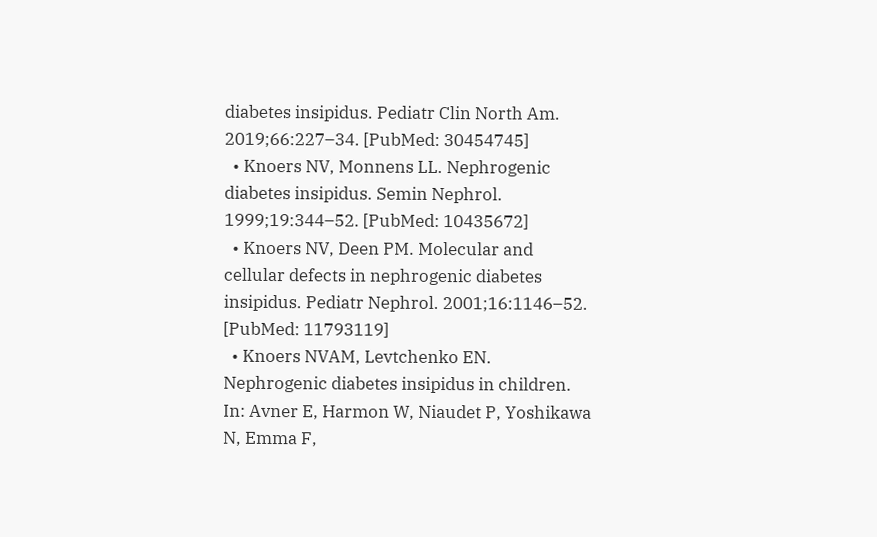diabetes insipidus. Pediatr Clin North Am. 2019;66:227–34. [PubMed: 30454745]
  • Knoers NV, Monnens LL. Nephrogenic diabetes insipidus. Semin Nephrol. 1999;19:344–52. [PubMed: 10435672]
  • Knoers NV, Deen PM. Molecular and cellular defects in nephrogenic diabetes insipidus. Pediatr Nephrol. 2001;16:1146–52. [PubMed: 11793119]
  • Knoers NVAM, Levtchenko EN. Nephrogenic diabetes insipidus in children. In: Avner E, Harmon W, Niaudet P, Yoshikawa N, Emma F,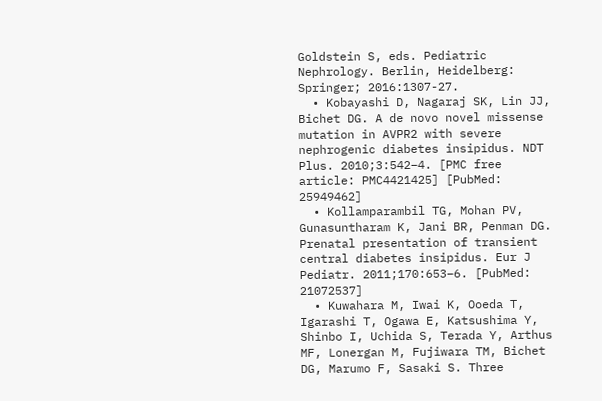Goldstein S, eds. Pediatric Nephrology. Berlin, Heidelberg: Springer; 2016:1307-27.
  • Kobayashi D, Nagaraj SK, Lin JJ, Bichet DG. A de novo novel missense mutation in AVPR2 with severe nephrogenic diabetes insipidus. NDT Plus. 2010;3:542–4. [PMC free article: PMC4421425] [PubMed: 25949462]
  • Kollamparambil TG, Mohan PV, Gunasuntharam K, Jani BR, Penman DG. Prenatal presentation of transient central diabetes insipidus. Eur J Pediatr. 2011;170:653–6. [PubMed: 21072537]
  • Kuwahara M, Iwai K, Ooeda T, Igarashi T, Ogawa E, Katsushima Y, Shinbo I, Uchida S, Terada Y, Arthus MF, Lonergan M, Fujiwara TM, Bichet DG, Marumo F, Sasaki S. Three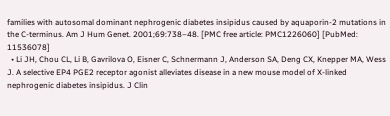families with autosomal dominant nephrogenic diabetes insipidus caused by aquaporin-2 mutations in the C-terminus. Am J Hum Genet. 2001;69:738–48. [PMC free article: PMC1226060] [PubMed: 11536078]
  • Li JH, Chou CL, Li B, Gavrilova O, Eisner C, Schnermann J, Anderson SA, Deng CX, Knepper MA, Wess J. A selective EP4 PGE2 receptor agonist alleviates disease in a new mouse model of X-linked nephrogenic diabetes insipidus. J Clin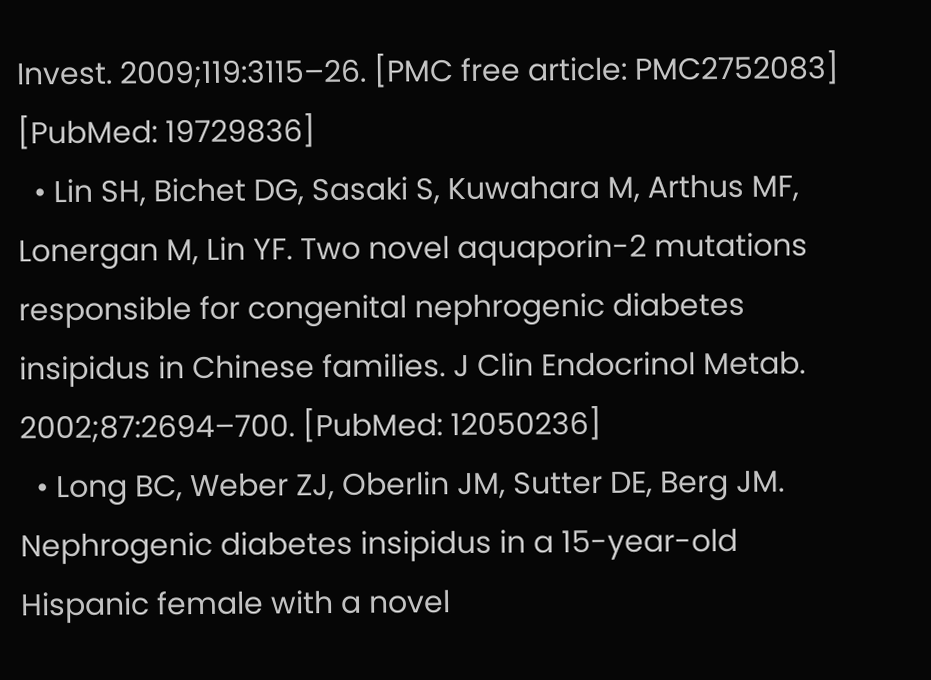Invest. 2009;119:3115–26. [PMC free article: PMC2752083] [PubMed: 19729836]
  • Lin SH, Bichet DG, Sasaki S, Kuwahara M, Arthus MF, Lonergan M, Lin YF. Two novel aquaporin-2 mutations responsible for congenital nephrogenic diabetes insipidus in Chinese families. J Clin Endocrinol Metab. 2002;87:2694–700. [PubMed: 12050236]
  • Long BC, Weber ZJ, Oberlin JM, Sutter DE, Berg JM. Nephrogenic diabetes insipidus in a 15-year-old Hispanic female with a novel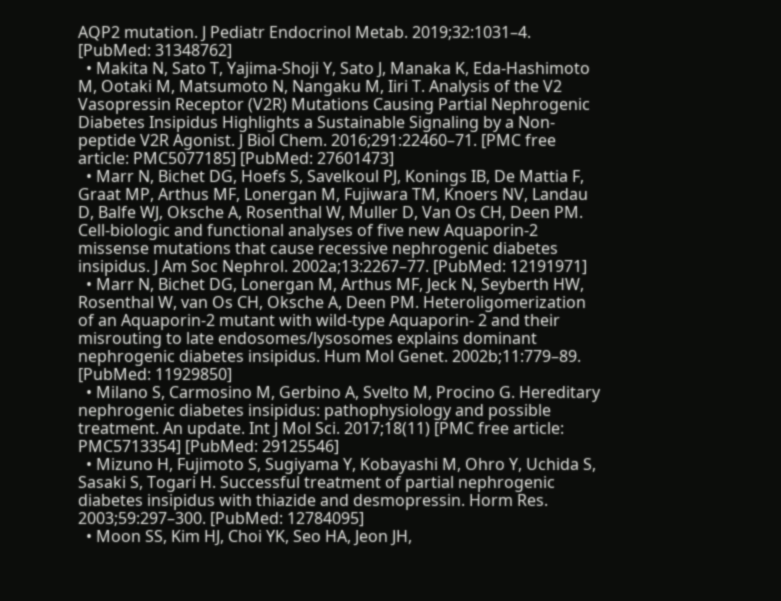AQP2 mutation. J Pediatr Endocrinol Metab. 2019;32:1031–4. [PubMed: 31348762]
  • Makita N, Sato T, Yajima-Shoji Y, Sato J, Manaka K, Eda-Hashimoto M, Ootaki M, Matsumoto N, Nangaku M, Iiri T. Analysis of the V2 Vasopressin Receptor (V2R) Mutations Causing Partial Nephrogenic Diabetes Insipidus Highlights a Sustainable Signaling by a Non-peptide V2R Agonist. J Biol Chem. 2016;291:22460–71. [PMC free article: PMC5077185] [PubMed: 27601473]
  • Marr N, Bichet DG, Hoefs S, Savelkoul PJ, Konings IB, De Mattia F, Graat MP, Arthus MF, Lonergan M, Fujiwara TM, Knoers NV, Landau D, Balfe WJ, Oksche A, Rosenthal W, Muller D, Van Os CH, Deen PM. Cell-biologic and functional analyses of five new Aquaporin-2 missense mutations that cause recessive nephrogenic diabetes insipidus. J Am Soc Nephrol. 2002a;13:2267–77. [PubMed: 12191971]
  • Marr N, Bichet DG, Lonergan M, Arthus MF, Jeck N, Seyberth HW, Rosenthal W, van Os CH, Oksche A, Deen PM. Heteroligomerization of an Aquaporin-2 mutant with wild-type Aquaporin- 2 and their misrouting to late endosomes/lysosomes explains dominant nephrogenic diabetes insipidus. Hum Mol Genet. 2002b;11:779–89. [PubMed: 11929850]
  • Milano S, Carmosino M, Gerbino A, Svelto M, Procino G. Hereditary nephrogenic diabetes insipidus: pathophysiology and possible treatment. An update. Int J Mol Sci. 2017;18(11) [PMC free article: PMC5713354] [PubMed: 29125546]
  • Mizuno H, Fujimoto S, Sugiyama Y, Kobayashi M, Ohro Y, Uchida S, Sasaki S, Togari H. Successful treatment of partial nephrogenic diabetes insipidus with thiazide and desmopressin. Horm Res. 2003;59:297–300. [PubMed: 12784095]
  • Moon SS, Kim HJ, Choi YK, Seo HA, Jeon JH,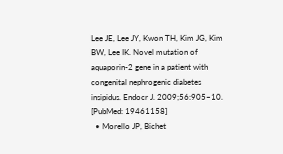Lee JE, Lee JY, Kwon TH, Kim JG, Kim BW, Lee IK. Novel mutation of aquaporin-2 gene in a patient with congenital nephrogenic diabetes insipidus. Endocr J. 2009;56:905–10. [PubMed: 19461158]
  • Morello JP, Bichet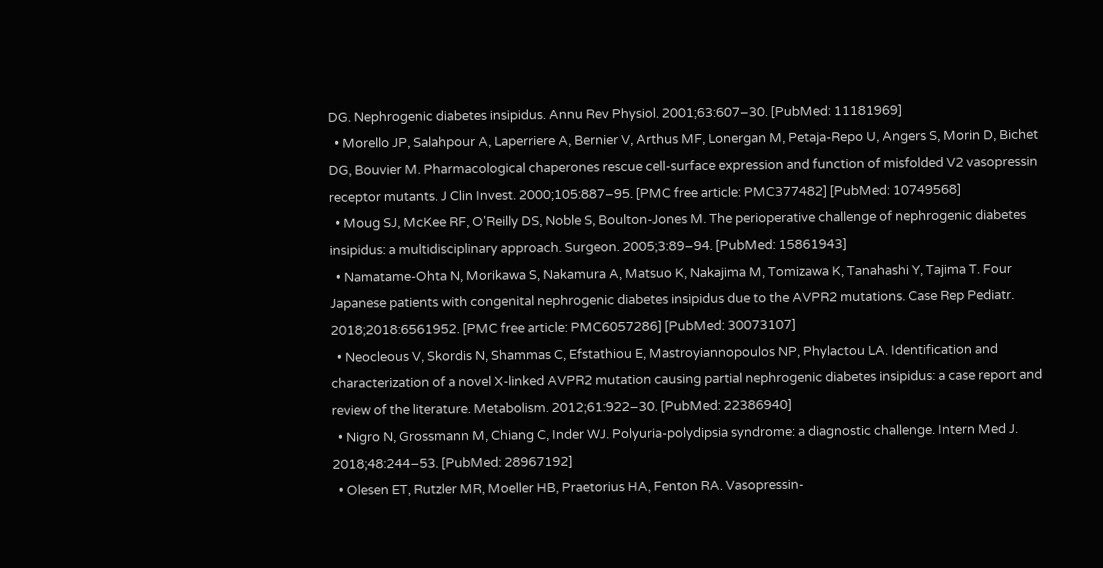DG. Nephrogenic diabetes insipidus. Annu Rev Physiol. 2001;63:607–30. [PubMed: 11181969]
  • Morello JP, Salahpour A, Laperriere A, Bernier V, Arthus MF, Lonergan M, Petaja-Repo U, Angers S, Morin D, Bichet DG, Bouvier M. Pharmacological chaperones rescue cell-surface expression and function of misfolded V2 vasopressin receptor mutants. J Clin Invest. 2000;105:887–95. [PMC free article: PMC377482] [PubMed: 10749568]
  • Moug SJ, McKee RF, O'Reilly DS, Noble S, Boulton-Jones M. The perioperative challenge of nephrogenic diabetes insipidus: a multidisciplinary approach. Surgeon. 2005;3:89–94. [PubMed: 15861943]
  • Namatame-Ohta N, Morikawa S, Nakamura A, Matsuo K, Nakajima M, Tomizawa K, Tanahashi Y, Tajima T. Four Japanese patients with congenital nephrogenic diabetes insipidus due to the AVPR2 mutations. Case Rep Pediatr. 2018;2018:6561952. [PMC free article: PMC6057286] [PubMed: 30073107]
  • Neocleous V, Skordis N, Shammas C, Efstathiou E, Mastroyiannopoulos NP, Phylactou LA. Identification and characterization of a novel X-linked AVPR2 mutation causing partial nephrogenic diabetes insipidus: a case report and review of the literature. Metabolism. 2012;61:922–30. [PubMed: 22386940]
  • Nigro N, Grossmann M, Chiang C, Inder WJ. Polyuria-polydipsia syndrome: a diagnostic challenge. Intern Med J. 2018;48:244–53. [PubMed: 28967192]
  • Olesen ET, Rutzler MR, Moeller HB, Praetorius HA, Fenton RA. Vasopressin-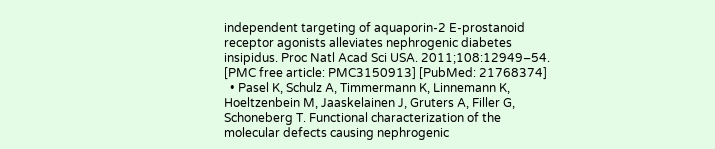independent targeting of aquaporin-2 E-prostanoid receptor agonists alleviates nephrogenic diabetes insipidus. Proc Natl Acad Sci USA. 2011;108:12949–54. [PMC free article: PMC3150913] [PubMed: 21768374]
  • Pasel K, Schulz A, Timmermann K, Linnemann K, Hoeltzenbein M, Jaaskelainen J, Gruters A, Filler G, Schoneberg T. Functional characterization of the molecular defects causing nephrogenic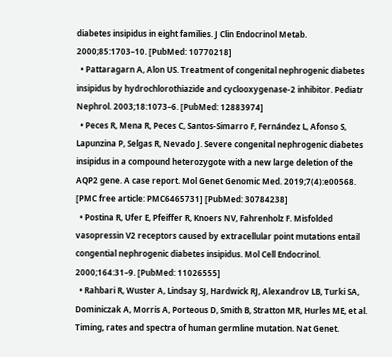diabetes insipidus in eight families. J Clin Endocrinol Metab. 2000;85:1703–10. [PubMed: 10770218]
  • Pattaragarn A, Alon US. Treatment of congenital nephrogenic diabetes insipidus by hydrochlorothiazide and cyclooxygenase-2 inhibitor. Pediatr Nephrol. 2003;18:1073–6. [PubMed: 12883974]
  • Peces R, Mena R, Peces C, Santos-Simarro F, Fernández L, Afonso S, Lapunzina P, Selgas R, Nevado J. Severe congenital nephrogenic diabetes insipidus in a compound heterozygote with a new large deletion of the AQP2 gene. A case report. Mol Genet Genomic Med. 2019;7(4):e00568. [PMC free article: PMC6465731] [PubMed: 30784238]
  • Postina R, Ufer E, Pfeiffer R, Knoers NV, Fahrenholz F. Misfolded vasopressin V2 receptors caused by extracellular point mutations entail congential nephrogenic diabetes insipidus. Mol Cell Endocrinol. 2000;164:31–9. [PubMed: 11026555]
  • Rahbari R, Wuster A, Lindsay SJ, Hardwick RJ, Alexandrov LB, Turki SA, Dominiczak A, Morris A, Porteous D, Smith B, Stratton MR, Hurles ME, et al. Timing, rates and spectra of human germline mutation. Nat Genet.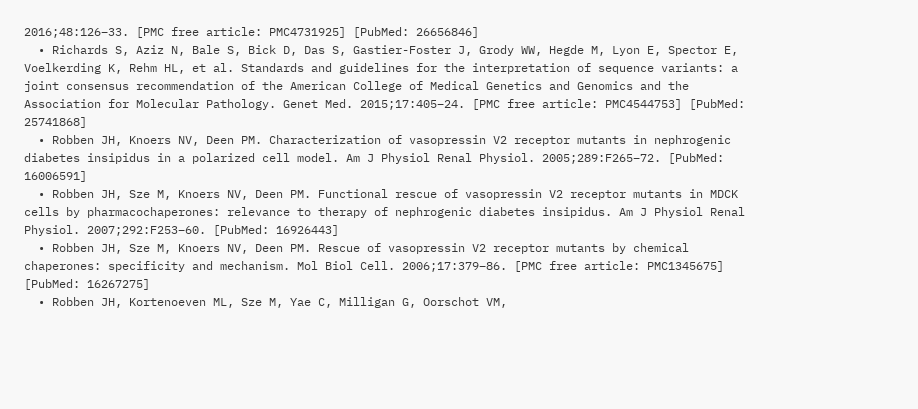2016;48:126–33. [PMC free article: PMC4731925] [PubMed: 26656846]
  • Richards S, Aziz N, Bale S, Bick D, Das S, Gastier-Foster J, Grody WW, Hegde M, Lyon E, Spector E, Voelkerding K, Rehm HL, et al. Standards and guidelines for the interpretation of sequence variants: a joint consensus recommendation of the American College of Medical Genetics and Genomics and the Association for Molecular Pathology. Genet Med. 2015;17:405–24. [PMC free article: PMC4544753] [PubMed: 25741868]
  • Robben JH, Knoers NV, Deen PM. Characterization of vasopressin V2 receptor mutants in nephrogenic diabetes insipidus in a polarized cell model. Am J Physiol Renal Physiol. 2005;289:F265–72. [PubMed: 16006591]
  • Robben JH, Sze M, Knoers NV, Deen PM. Functional rescue of vasopressin V2 receptor mutants in MDCK cells by pharmacochaperones: relevance to therapy of nephrogenic diabetes insipidus. Am J Physiol Renal Physiol. 2007;292:F253–60. [PubMed: 16926443]
  • Robben JH, Sze M, Knoers NV, Deen PM. Rescue of vasopressin V2 receptor mutants by chemical chaperones: specificity and mechanism. Mol Biol Cell. 2006;17:379–86. [PMC free article: PMC1345675] [PubMed: 16267275]
  • Robben JH, Kortenoeven ML, Sze M, Yae C, Milligan G, Oorschot VM,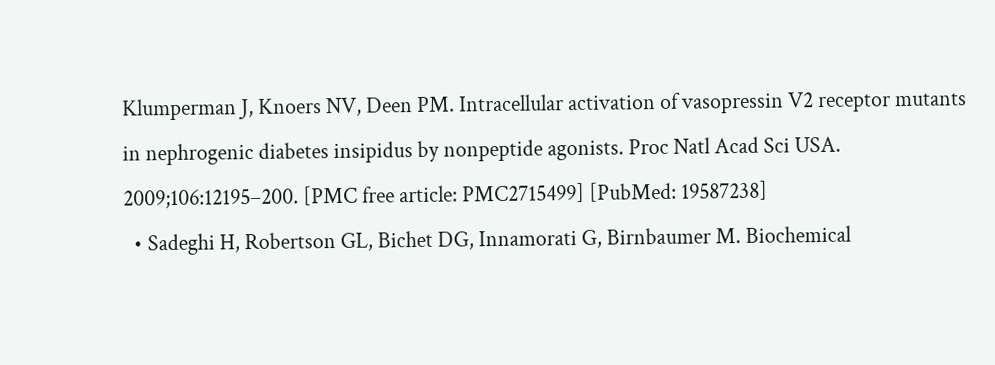Klumperman J, Knoers NV, Deen PM. Intracellular activation of vasopressin V2 receptor mutants in nephrogenic diabetes insipidus by nonpeptide agonists. Proc Natl Acad Sci USA. 2009;106:12195–200. [PMC free article: PMC2715499] [PubMed: 19587238]
  • Sadeghi H, Robertson GL, Bichet DG, Innamorati G, Birnbaumer M. Biochemical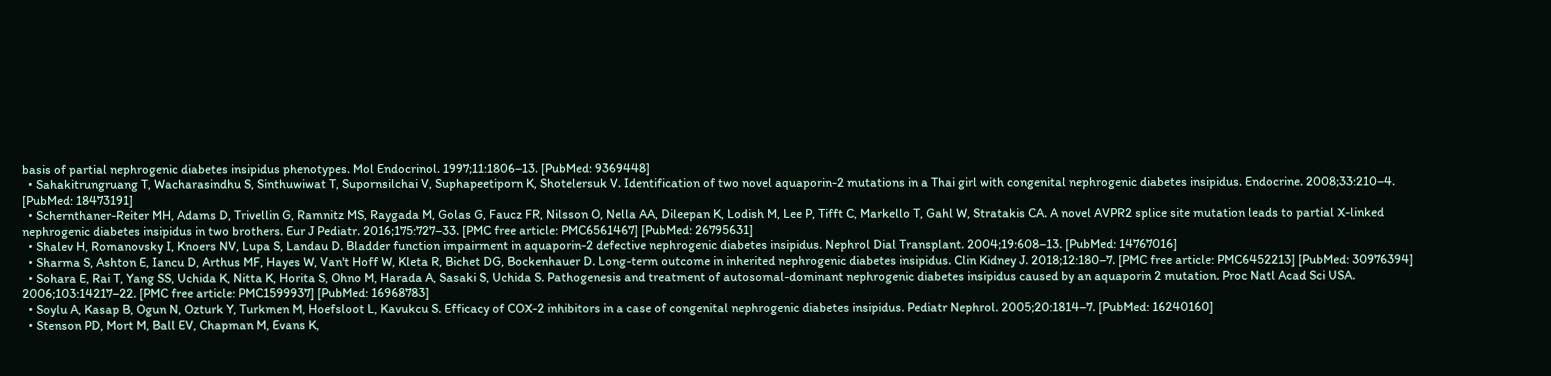basis of partial nephrogenic diabetes insipidus phenotypes. Mol Endocrinol. 1997;11:1806–13. [PubMed: 9369448]
  • Sahakitrungruang T, Wacharasindhu S, Sinthuwiwat T, Supornsilchai V, Suphapeetiporn K, Shotelersuk V. Identification of two novel aquaporin-2 mutations in a Thai girl with congenital nephrogenic diabetes insipidus. Endocrine. 2008;33:210–4. [PubMed: 18473191]
  • Schernthaner-Reiter MH, Adams D, Trivellin G, Ramnitz MS, Raygada M, Golas G, Faucz FR, Nilsson O, Nella AA, Dileepan K, Lodish M, Lee P, Tifft C, Markello T, Gahl W, Stratakis CA. A novel AVPR2 splice site mutation leads to partial X-linked nephrogenic diabetes insipidus in two brothers. Eur J Pediatr. 2016;175:727–33. [PMC free article: PMC6561467] [PubMed: 26795631]
  • Shalev H, Romanovsky I, Knoers NV, Lupa S, Landau D. Bladder function impairment in aquaporin-2 defective nephrogenic diabetes insipidus. Nephrol Dial Transplant. 2004;19:608–13. [PubMed: 14767016]
  • Sharma S, Ashton E, Iancu D, Arthus MF, Hayes W, Van't Hoff W, Kleta R, Bichet DG, Bockenhauer D. Long-term outcome in inherited nephrogenic diabetes insipidus. Clin Kidney J. 2018;12:180–7. [PMC free article: PMC6452213] [PubMed: 30976394]
  • Sohara E, Rai T, Yang SS, Uchida K, Nitta K, Horita S, Ohno M, Harada A, Sasaki S, Uchida S. Pathogenesis and treatment of autosomal-dominant nephrogenic diabetes insipidus caused by an aquaporin 2 mutation. Proc Natl Acad Sci USA. 2006;103:14217–22. [PMC free article: PMC1599937] [PubMed: 16968783]
  • Soylu A, Kasap B, Ogun N, Ozturk Y, Turkmen M, Hoefsloot L, Kavukcu S. Efficacy of COX-2 inhibitors in a case of congenital nephrogenic diabetes insipidus. Pediatr Nephrol. 2005;20:1814–7. [PubMed: 16240160]
  • Stenson PD, Mort M, Ball EV, Chapman M, Evans K,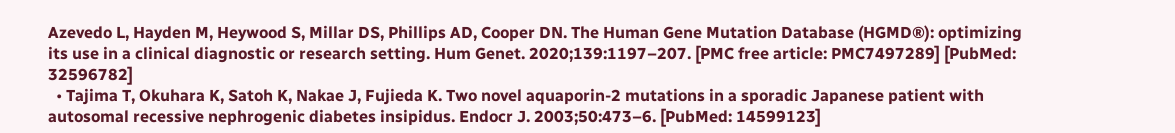Azevedo L, Hayden M, Heywood S, Millar DS, Phillips AD, Cooper DN. The Human Gene Mutation Database (HGMD®): optimizing its use in a clinical diagnostic or research setting. Hum Genet. 2020;139:1197–207. [PMC free article: PMC7497289] [PubMed: 32596782]
  • Tajima T, Okuhara K, Satoh K, Nakae J, Fujieda K. Two novel aquaporin-2 mutations in a sporadic Japanese patient with autosomal recessive nephrogenic diabetes insipidus. Endocr J. 2003;50:473–6. [PubMed: 14599123]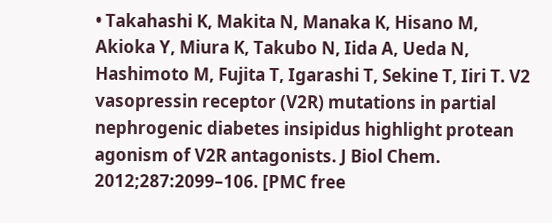• Takahashi K, Makita N, Manaka K, Hisano M, Akioka Y, Miura K, Takubo N, Iida A, Ueda N, Hashimoto M, Fujita T, Igarashi T, Sekine T, Iiri T. V2 vasopressin receptor (V2R) mutations in partial nephrogenic diabetes insipidus highlight protean agonism of V2R antagonists. J Biol Chem. 2012;287:2099–106. [PMC free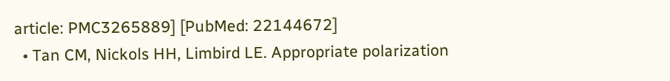article: PMC3265889] [PubMed: 22144672]
  • Tan CM, Nickols HH, Limbird LE. Appropriate polarization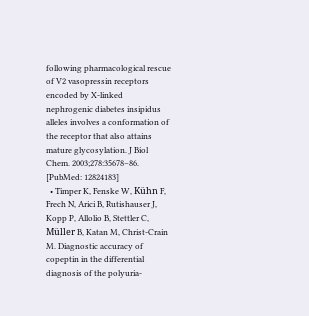following pharmacological rescue of V2 vasopressin receptors encoded by X-linked nephrogenic diabetes insipidus alleles involves a conformation of the receptor that also attains mature glycosylation. J Biol Chem. 2003;278:35678–86. [PubMed: 12824183]
  • Timper K, Fenske W, Kühn F, Frech N, Arici B, Rutishauser J, Kopp P, Allolio B, Stettler C, Müller B, Katan M, Christ-Crain M. Diagnostic accuracy of copeptin in the differential diagnosis of the polyuria-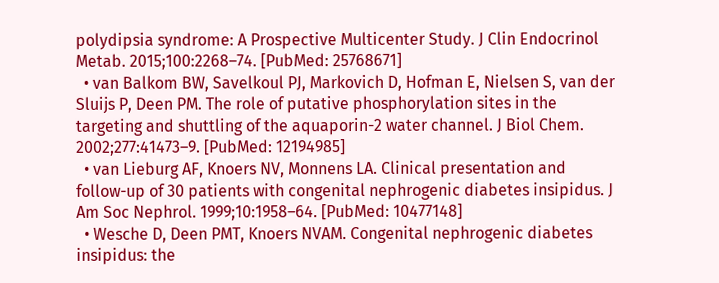polydipsia syndrome: A Prospective Multicenter Study. J Clin Endocrinol Metab. 2015;100:2268–74. [PubMed: 25768671]
  • van Balkom BW, Savelkoul PJ, Markovich D, Hofman E, Nielsen S, van der Sluijs P, Deen PM. The role of putative phosphorylation sites in the targeting and shuttling of the aquaporin-2 water channel. J Biol Chem. 2002;277:41473–9. [PubMed: 12194985]
  • van Lieburg AF, Knoers NV, Monnens LA. Clinical presentation and follow-up of 30 patients with congenital nephrogenic diabetes insipidus. J Am Soc Nephrol. 1999;10:1958–64. [PubMed: 10477148]
  • Wesche D, Deen PMT, Knoers NVAM. Congenital nephrogenic diabetes insipidus: the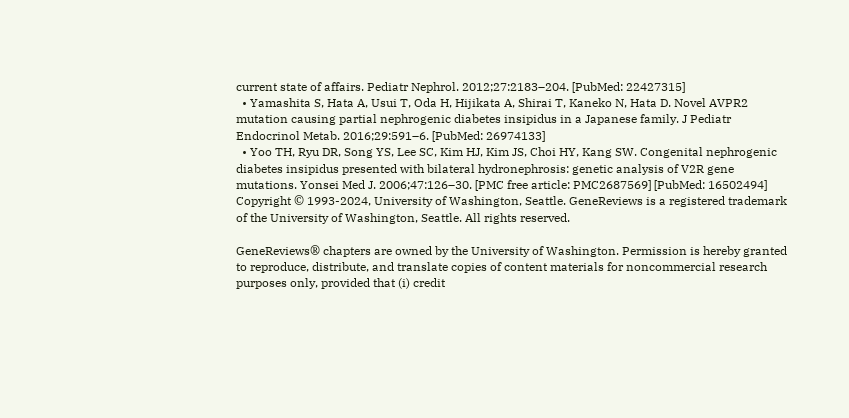current state of affairs. Pediatr Nephrol. 2012;27:2183–204. [PubMed: 22427315]
  • Yamashita S, Hata A, Usui T, Oda H, Hijikata A, Shirai T, Kaneko N, Hata D. Novel AVPR2 mutation causing partial nephrogenic diabetes insipidus in a Japanese family. J Pediatr Endocrinol Metab. 2016;29:591–6. [PubMed: 26974133]
  • Yoo TH, Ryu DR, Song YS, Lee SC, Kim HJ, Kim JS, Choi HY, Kang SW. Congenital nephrogenic diabetes insipidus presented with bilateral hydronephrosis: genetic analysis of V2R gene mutations. Yonsei Med J. 2006;47:126–30. [PMC free article: PMC2687569] [PubMed: 16502494]
Copyright © 1993-2024, University of Washington, Seattle. GeneReviews is a registered trademark of the University of Washington, Seattle. All rights reserved.

GeneReviews® chapters are owned by the University of Washington. Permission is hereby granted to reproduce, distribute, and translate copies of content materials for noncommercial research purposes only, provided that (i) credit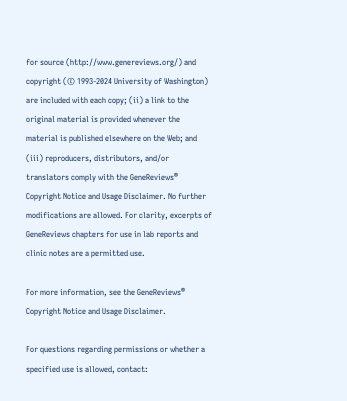for source (http://www.genereviews.org/) and copyright (© 1993-2024 University of Washington) are included with each copy; (ii) a link to the original material is provided whenever the material is published elsewhere on the Web; and (iii) reproducers, distributors, and/or translators comply with the GeneReviews® Copyright Notice and Usage Disclaimer. No further modifications are allowed. For clarity, excerpts of GeneReviews chapters for use in lab reports and clinic notes are a permitted use.

For more information, see the GeneReviews® Copyright Notice and Usage Disclaimer.

For questions regarding permissions or whether a specified use is allowed, contact: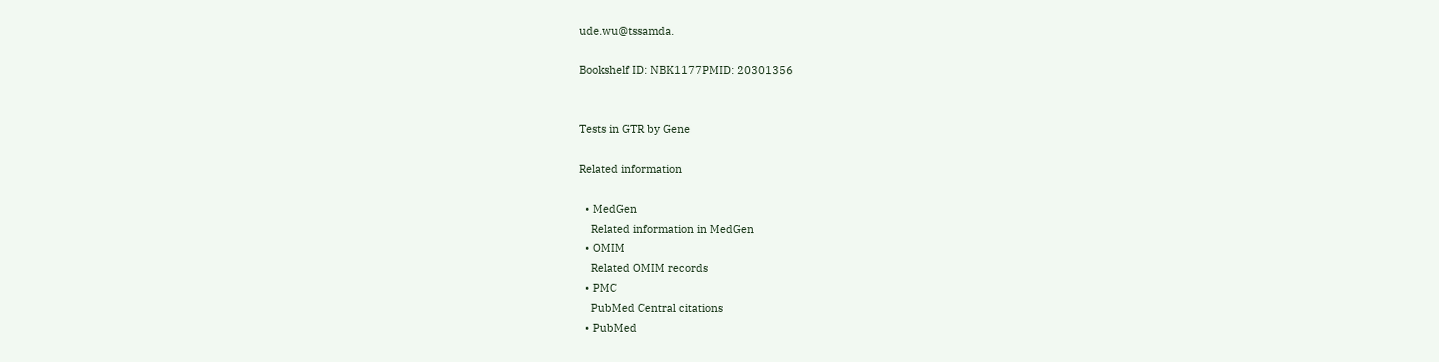ude.wu@tssamda.

Bookshelf ID: NBK1177PMID: 20301356


Tests in GTR by Gene

Related information

  • MedGen
    Related information in MedGen
  • OMIM
    Related OMIM records
  • PMC
    PubMed Central citations
  • PubMed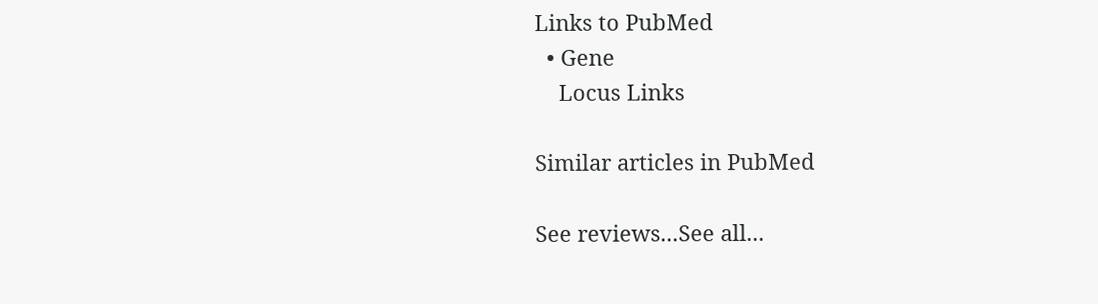Links to PubMed
  • Gene
    Locus Links

Similar articles in PubMed

See reviews...See all...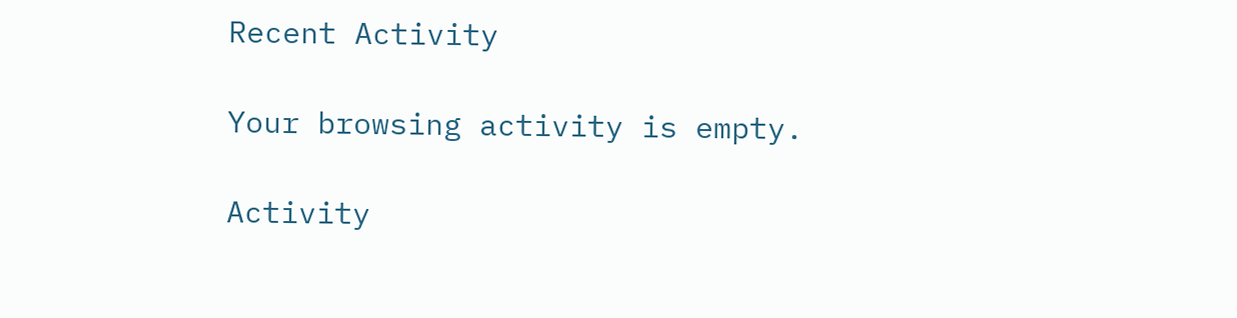Recent Activity

Your browsing activity is empty.

Activity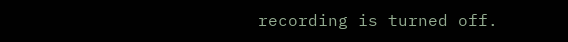recording is turned off.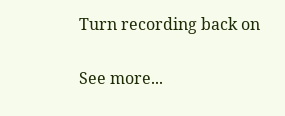Turn recording back on

See more...